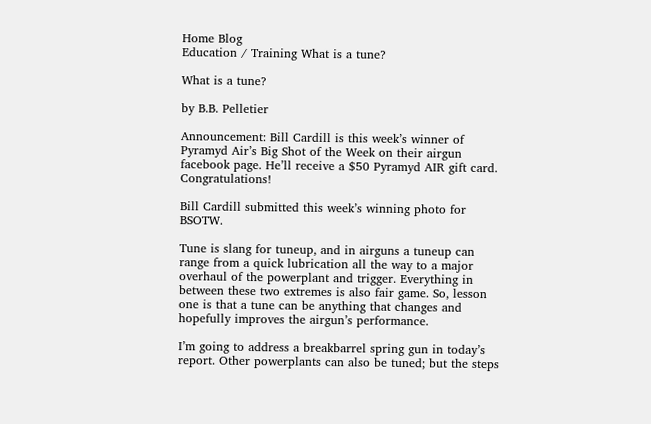Home Blog
Education / Training What is a tune?

What is a tune?

by B.B. Pelletier

Announcement: Bill Cardill is this week’s winner of Pyramyd Air’s Big Shot of the Week on their airgun facebook page. He’ll receive a $50 Pyramyd AIR gift card. Congratulations!

Bill Cardill submitted this week’s winning photo for BSOTW.

Tune is slang for tuneup, and in airguns a tuneup can range from a quick lubrication all the way to a major overhaul of the powerplant and trigger. Everything in between these two extremes is also fair game. So, lesson one is that a tune can be anything that changes and hopefully improves the airgun’s performance.

I’m going to address a breakbarrel spring gun in today’s report. Other powerplants can also be tuned; but the steps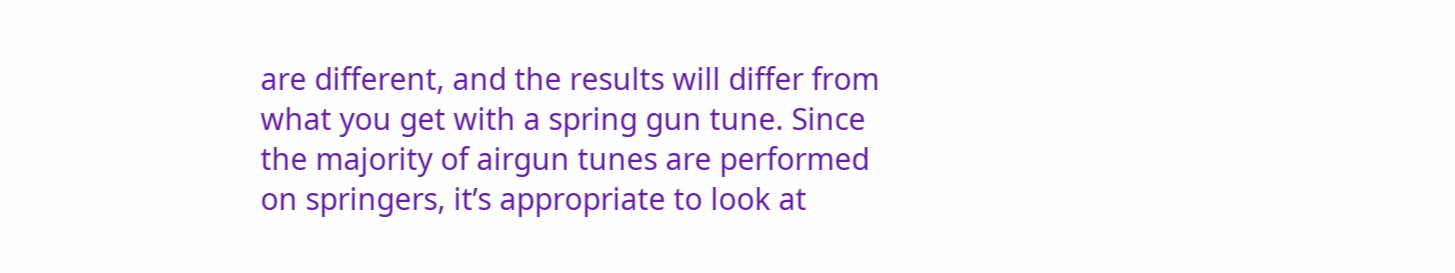are different, and the results will differ from what you get with a spring gun tune. Since the majority of airgun tunes are performed on springers, it’s appropriate to look at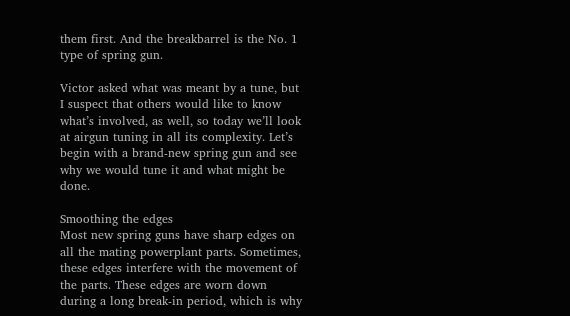them first. And the breakbarrel is the No. 1 type of spring gun.

Victor asked what was meant by a tune, but I suspect that others would like to know what’s involved, as well, so today we’ll look at airgun tuning in all its complexity. Let’s begin with a brand-new spring gun and see why we would tune it and what might be done.

Smoothing the edges
Most new spring guns have sharp edges on all the mating powerplant parts. Sometimes, these edges interfere with the movement of the parts. These edges are worn down during a long break-in period, which is why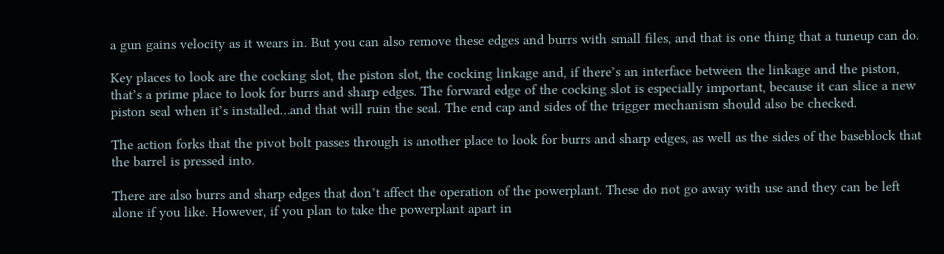a gun gains velocity as it wears in. But you can also remove these edges and burrs with small files, and that is one thing that a tuneup can do.

Key places to look are the cocking slot, the piston slot, the cocking linkage and, if there’s an interface between the linkage and the piston, that’s a prime place to look for burrs and sharp edges. The forward edge of the cocking slot is especially important, because it can slice a new piston seal when it’s installed…and that will ruin the seal. The end cap and sides of the trigger mechanism should also be checked.

The action forks that the pivot bolt passes through is another place to look for burrs and sharp edges, as well as the sides of the baseblock that the barrel is pressed into.

There are also burrs and sharp edges that don’t affect the operation of the powerplant. These do not go away with use and they can be left alone if you like. However, if you plan to take the powerplant apart in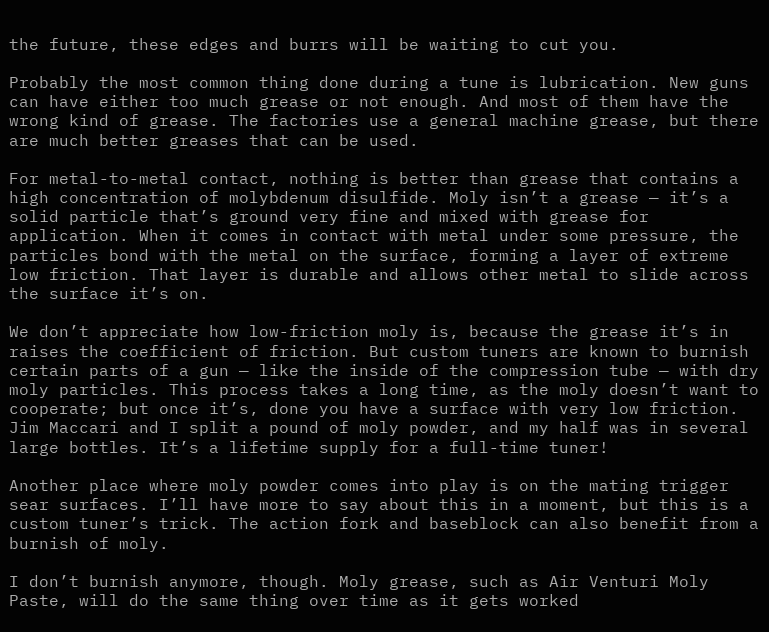the future, these edges and burrs will be waiting to cut you.

Probably the most common thing done during a tune is lubrication. New guns can have either too much grease or not enough. And most of them have the wrong kind of grease. The factories use a general machine grease, but there are much better greases that can be used.

For metal-to-metal contact, nothing is better than grease that contains a high concentration of molybdenum disulfide. Moly isn’t a grease — it’s a solid particle that’s ground very fine and mixed with grease for application. When it comes in contact with metal under some pressure, the particles bond with the metal on the surface, forming a layer of extreme low friction. That layer is durable and allows other metal to slide across the surface it’s on.

We don’t appreciate how low-friction moly is, because the grease it’s in raises the coefficient of friction. But custom tuners are known to burnish certain parts of a gun — like the inside of the compression tube — with dry moly particles. This process takes a long time, as the moly doesn’t want to cooperate; but once it’s, done you have a surface with very low friction. Jim Maccari and I split a pound of moly powder, and my half was in several large bottles. It’s a lifetime supply for a full-time tuner!

Another place where moly powder comes into play is on the mating trigger sear surfaces. I’ll have more to say about this in a moment, but this is a custom tuner’s trick. The action fork and baseblock can also benefit from a burnish of moly.

I don’t burnish anymore, though. Moly grease, such as Air Venturi Moly Paste, will do the same thing over time as it gets worked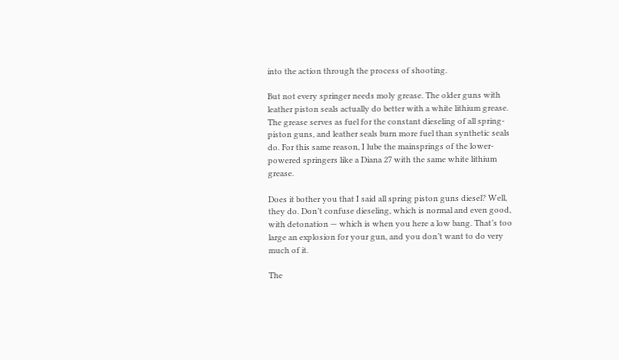into the action through the process of shooting.

But not every springer needs moly grease. The older guns with leather piston seals actually do better with a white lithium grease. The grease serves as fuel for the constant dieseling of all spring-piston guns, and leather seals burn more fuel than synthetic seals do. For this same reason, I lube the mainsprings of the lower-powered springers like a Diana 27 with the same white lithium grease.

Does it bother you that I said all spring piston guns diesel? Well, they do. Don’t confuse dieseling, which is normal and even good, with detonation — which is when you here a low bang. That’s too large an explosion for your gun, and you don’t want to do very much of it.

The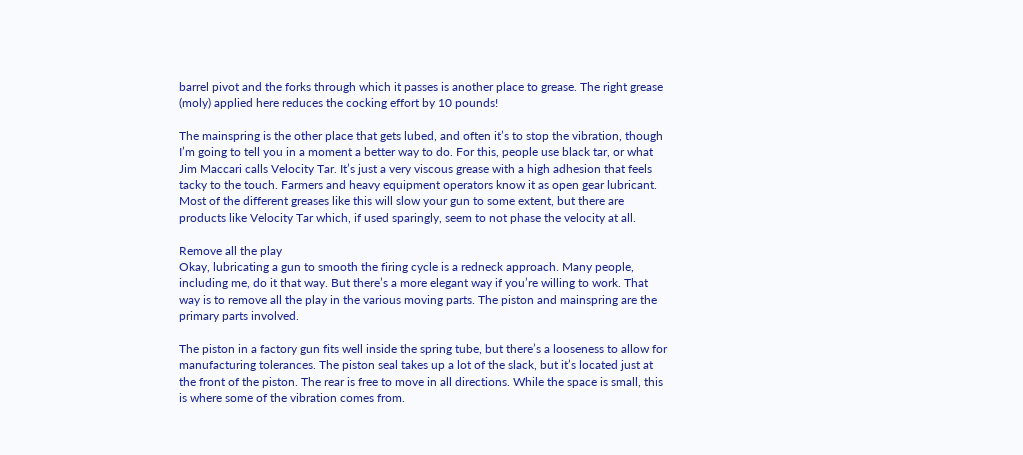barrel pivot and the forks through which it passes is another place to grease. The right grease (moly) applied here reduces the cocking effort by 10 pounds!

The mainspring is the other place that gets lubed, and often it’s to stop the vibration, though I’m going to tell you in a moment a better way to do. For this, people use black tar, or what Jim Maccari calls Velocity Tar. It’s just a very viscous grease with a high adhesion that feels tacky to the touch. Farmers and heavy equipment operators know it as open gear lubricant. Most of the different greases like this will slow your gun to some extent, but there are products like Velocity Tar which, if used sparingly, seem to not phase the velocity at all.

Remove all the play
Okay, lubricating a gun to smooth the firing cycle is a redneck approach. Many people, including me, do it that way. But there’s a more elegant way if you’re willing to work. That way is to remove all the play in the various moving parts. The piston and mainspring are the primary parts involved.

The piston in a factory gun fits well inside the spring tube, but there’s a looseness to allow for manufacturing tolerances. The piston seal takes up a lot of the slack, but it’s located just at the front of the piston. The rear is free to move in all directions. While the space is small, this is where some of the vibration comes from.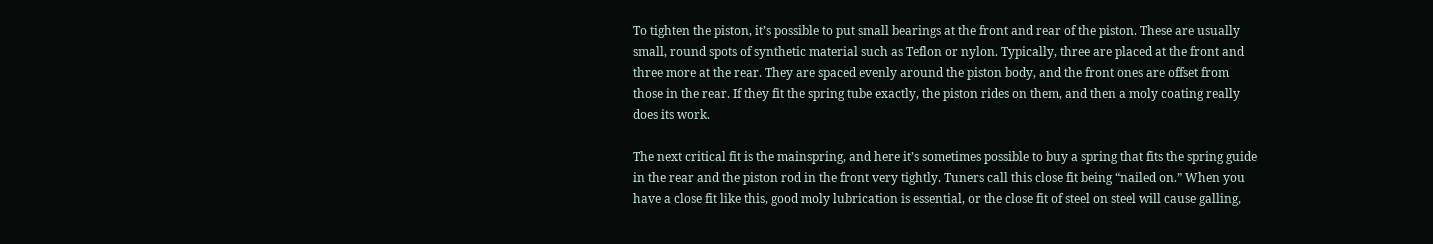To tighten the piston, it’s possible to put small bearings at the front and rear of the piston. These are usually small, round spots of synthetic material such as Teflon or nylon. Typically, three are placed at the front and three more at the rear. They are spaced evenly around the piston body, and the front ones are offset from those in the rear. If they fit the spring tube exactly, the piston rides on them, and then a moly coating really does its work.

The next critical fit is the mainspring, and here it’s sometimes possible to buy a spring that fits the spring guide in the rear and the piston rod in the front very tightly. Tuners call this close fit being “nailed on.” When you have a close fit like this, good moly lubrication is essential, or the close fit of steel on steel will cause galling,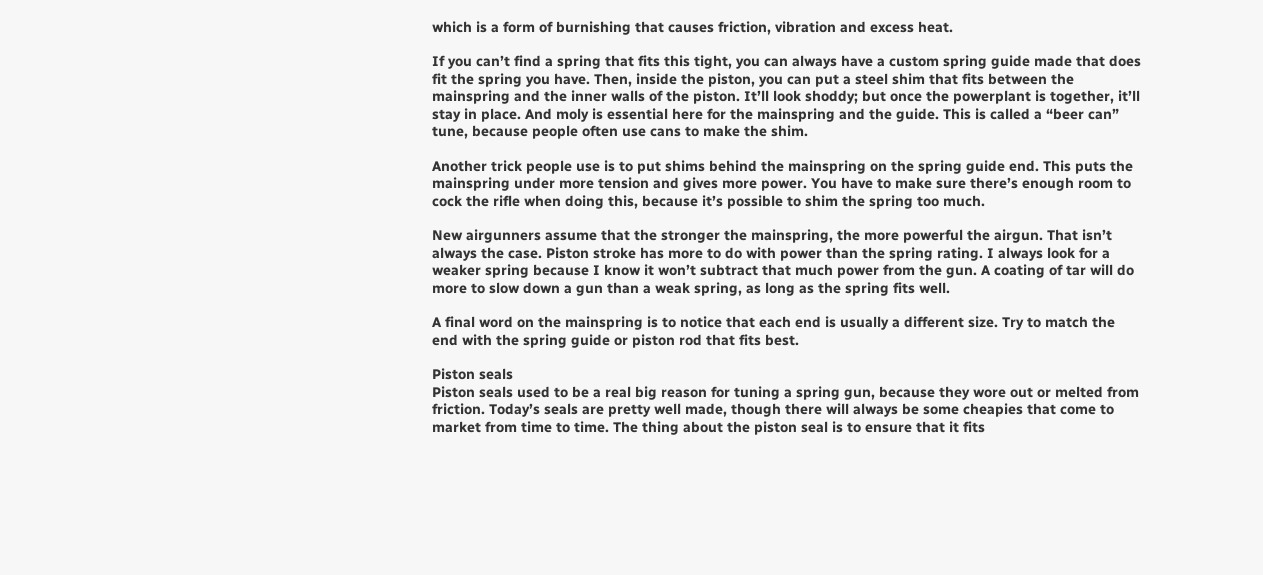which is a form of burnishing that causes friction, vibration and excess heat.

If you can’t find a spring that fits this tight, you can always have a custom spring guide made that does fit the spring you have. Then, inside the piston, you can put a steel shim that fits between the mainspring and the inner walls of the piston. It’ll look shoddy; but once the powerplant is together, it’ll stay in place. And moly is essential here for the mainspring and the guide. This is called a “beer can” tune, because people often use cans to make the shim.

Another trick people use is to put shims behind the mainspring on the spring guide end. This puts the mainspring under more tension and gives more power. You have to make sure there’s enough room to cock the rifle when doing this, because it’s possible to shim the spring too much.

New airgunners assume that the stronger the mainspring, the more powerful the airgun. That isn’t always the case. Piston stroke has more to do with power than the spring rating. I always look for a weaker spring because I know it won’t subtract that much power from the gun. A coating of tar will do more to slow down a gun than a weak spring, as long as the spring fits well.

A final word on the mainspring is to notice that each end is usually a different size. Try to match the end with the spring guide or piston rod that fits best.

Piston seals
Piston seals used to be a real big reason for tuning a spring gun, because they wore out or melted from friction. Today’s seals are pretty well made, though there will always be some cheapies that come to market from time to time. The thing about the piston seal is to ensure that it fits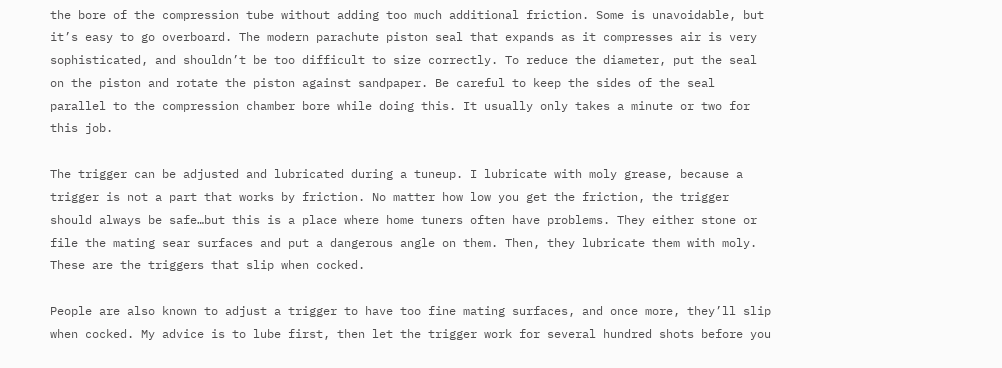the bore of the compression tube without adding too much additional friction. Some is unavoidable, but it’s easy to go overboard. The modern parachute piston seal that expands as it compresses air is very sophisticated, and shouldn’t be too difficult to size correctly. To reduce the diameter, put the seal on the piston and rotate the piston against sandpaper. Be careful to keep the sides of the seal parallel to the compression chamber bore while doing this. It usually only takes a minute or two for this job.

The trigger can be adjusted and lubricated during a tuneup. I lubricate with moly grease, because a trigger is not a part that works by friction. No matter how low you get the friction, the trigger should always be safe…but this is a place where home tuners often have problems. They either stone or file the mating sear surfaces and put a dangerous angle on them. Then, they lubricate them with moly. These are the triggers that slip when cocked.

People are also known to adjust a trigger to have too fine mating surfaces, and once more, they’ll slip when cocked. My advice is to lube first, then let the trigger work for several hundred shots before you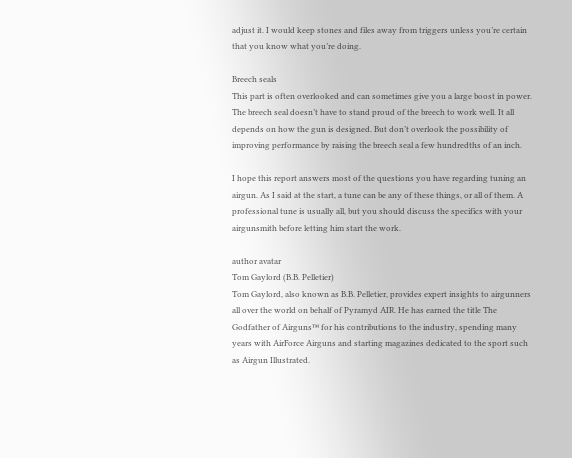adjust it. I would keep stones and files away from triggers unless you’re certain that you know what you’re doing.

Breech seals
This part is often overlooked and can sometimes give you a large boost in power. The breech seal doesn’t have to stand proud of the breech to work well. It all depends on how the gun is designed. But don’t overlook the possibility of improving performance by raising the breech seal a few hundredths of an inch.

I hope this report answers most of the questions you have regarding tuning an airgun. As I said at the start, a tune can be any of these things, or all of them. A professional tune is usually all, but you should discuss the specifics with your airgunsmith before letting him start the work.

author avatar
Tom Gaylord (B.B. Pelletier)
Tom Gaylord, also known as B.B. Pelletier, provides expert insights to airgunners all over the world on behalf of Pyramyd AIR. He has earned the title The Godfather of Airguns™ for his contributions to the industry, spending many years with AirForce Airguns and starting magazines dedicated to the sport such as Airgun Illustrated.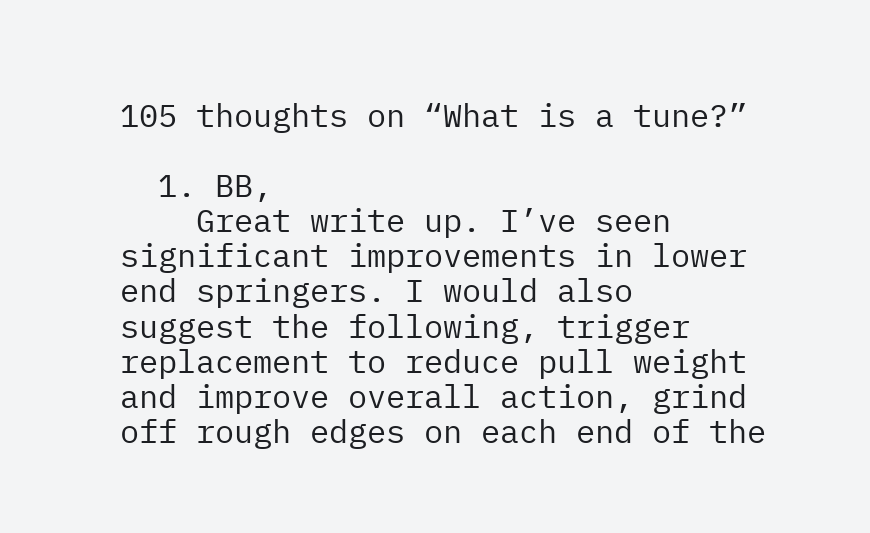105 thoughts on “What is a tune?”

  1. BB,
    Great write up. I’ve seen significant improvements in lower end springers. I would also suggest the following, trigger replacement to reduce pull weight and improve overall action, grind off rough edges on each end of the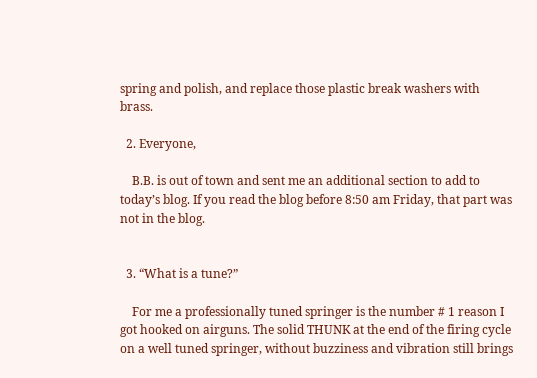spring and polish, and replace those plastic break washers with brass.

  2. Everyone,

    B.B. is out of town and sent me an additional section to add to today’s blog. If you read the blog before 8:50 am Friday, that part was not in the blog.


  3. “What is a tune?”

    For me a professionally tuned springer is the number # 1 reason I got hooked on airguns. The solid THUNK at the end of the firing cycle on a well tuned springer, without buzziness and vibration still brings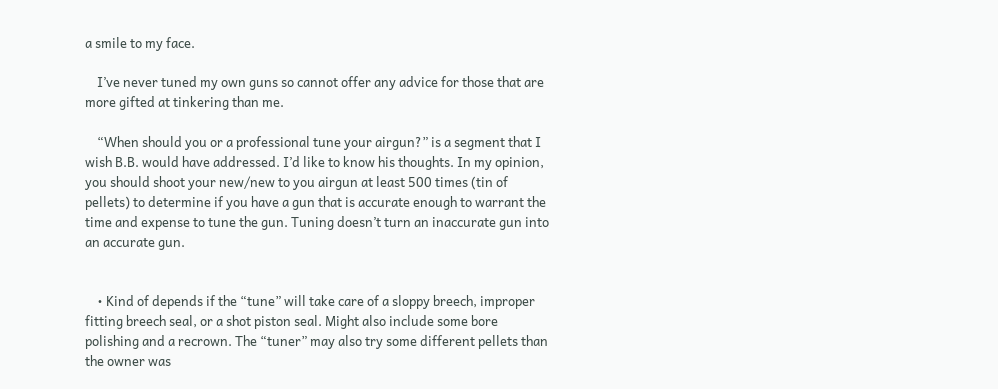a smile to my face.

    I’ve never tuned my own guns so cannot offer any advice for those that are more gifted at tinkering than me.

    “When should you or a professional tune your airgun?” is a segment that I wish B.B. would have addressed. I’d like to know his thoughts. In my opinion, you should shoot your new/new to you airgun at least 500 times (tin of pellets) to determine if you have a gun that is accurate enough to warrant the time and expense to tune the gun. Tuning doesn’t turn an inaccurate gun into an accurate gun.


    • Kind of depends if the “tune” will take care of a sloppy breech, improper fitting breech seal, or a shot piston seal. Might also include some bore polishing and a recrown. The “tuner” may also try some different pellets than the owner was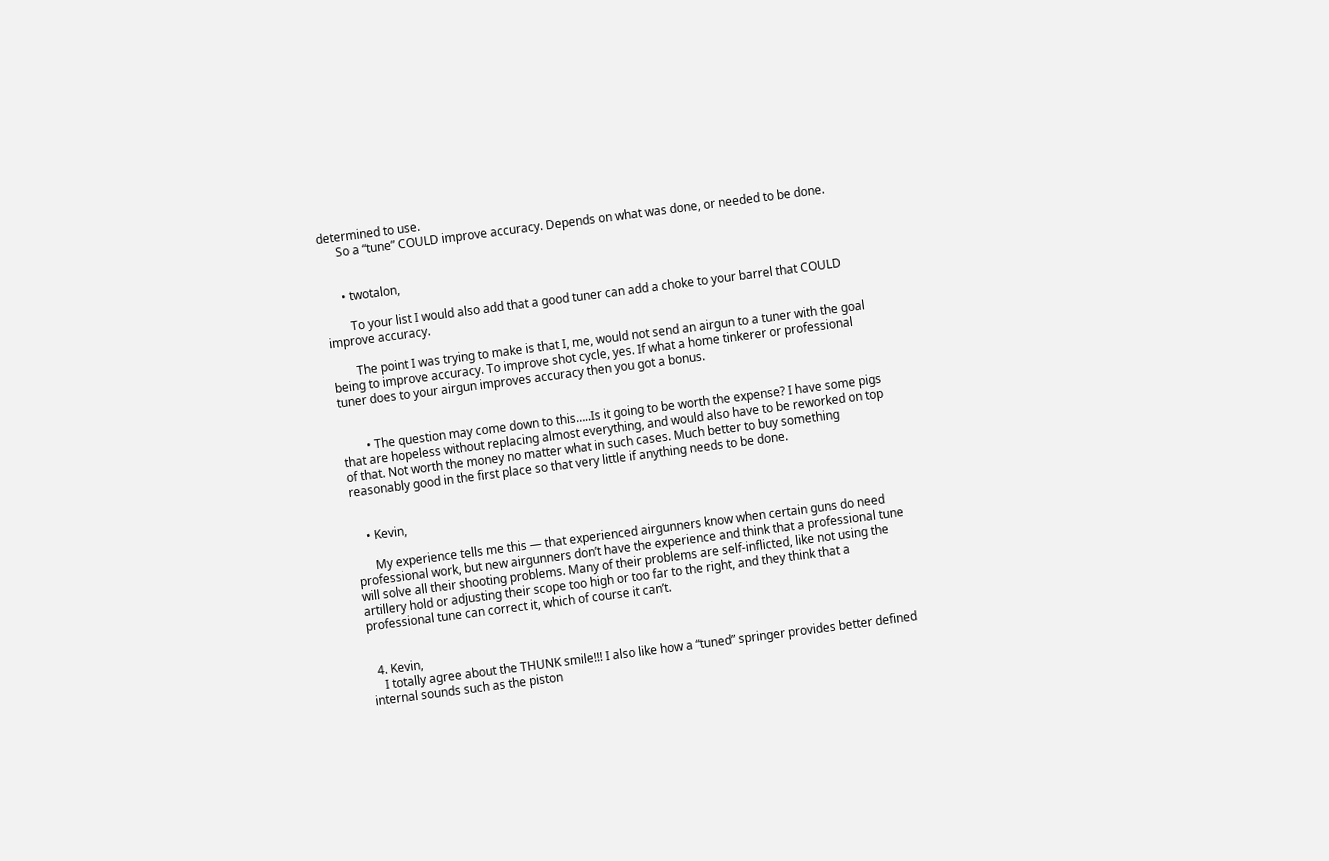determined to use.
      So a “tune” COULD improve accuracy. Depends on what was done, or needed to be done.


      • twotalon,

        To your list I would also add that a good tuner can add a choke to your barrel that COULD improve accuracy.

        The point I was trying to make is that I, me, would not send an airgun to a tuner with the goal being to improve accuracy. To improve shot cycle, yes. If what a home tinkerer or professional tuner does to your airgun improves accuracy then you got a bonus.


        • The question may come down to this…..Is it going to be worth the expense? I have some pigs that are hopeless without replacing almost everything, and would also have to be reworked on top of that. Not worth the money no matter what in such cases. Much better to buy something reasonably good in the first place so that very little if anything needs to be done.


    • Kevin,

      My experience tells me this — that experienced airgunners know when certain guns do need professional work, but new airgunners don’t have the experience and think that a professional tune will solve all their shooting problems. Many of their problems are self-inflicted, like not using the artillery hold or adjusting their scope too high or too far to the right, and they think that a professional tune can correct it, which of course it can’t.


  4. Kevin,
    I totally agree about the THUNK smile!!! I also like how a “tuned” springer provides better defined internal sounds such as the piston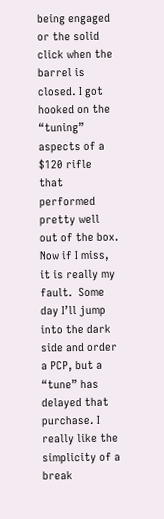being engaged or the solid click when the barrel is closed. I got hooked on the “tuning” aspects of a $120 rifle that performed pretty well out of the box. Now if I miss, it is really my fault.  Some day I’ll jump into the dark side and order a PCP, but a “tune” has delayed that purchase. I really like the simplicity of a break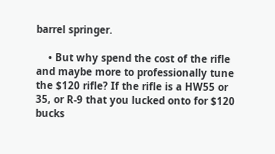barrel springer.

    • But why spend the cost of the rifle and maybe more to professionally tune the $120 rifle? If the rifle is a HW55 or 35, or R-9 that you lucked onto for $120 bucks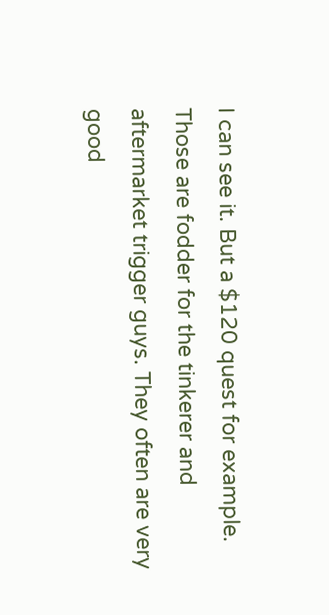I can see it. But a $120 quest for example. Those are fodder for the tinkerer and aftermarket trigger guys. They often are very good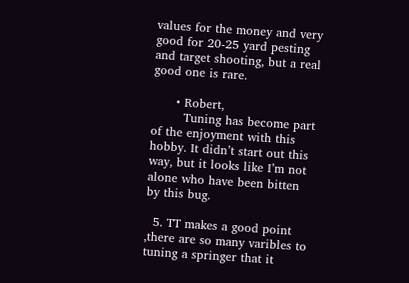values for the money and very good for 20-25 yard pesting and target shooting, but a real good one is rare.

      • Robert,
        Tuning has become part of the enjoyment with this hobby. It didn’t start out this way, but it looks like I’m not alone who have been bitten by this bug.

  5. TT makes a good point ,there are so many varibles to tuning a springer that it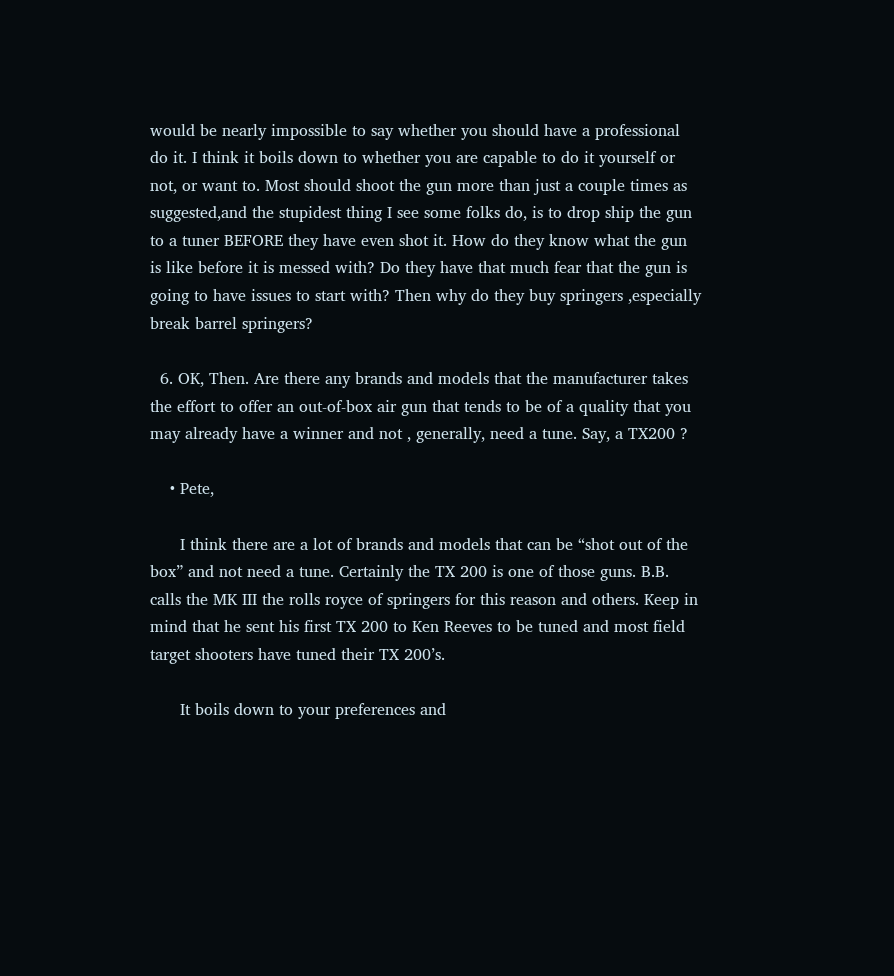would be nearly impossible to say whether you should have a professional do it. I think it boils down to whether you are capable to do it yourself or not, or want to. Most should shoot the gun more than just a couple times as suggested,and the stupidest thing I see some folks do, is to drop ship the gun to a tuner BEFORE they have even shot it. How do they know what the gun is like before it is messed with? Do they have that much fear that the gun is going to have issues to start with? Then why do they buy springers ,especially break barrel springers?

  6. OK, Then. Are there any brands and models that the manufacturer takes the effort to offer an out-of-box air gun that tends to be of a quality that you may already have a winner and not , generally, need a tune. Say, a TX200 ?

    • Pete,

      I think there are a lot of brands and models that can be “shot out of the box” and not need a tune. Certainly the TX 200 is one of those guns. B.B. calls the MK III the rolls royce of springers for this reason and others. Keep in mind that he sent his first TX 200 to Ken Reeves to be tuned and most field target shooters have tuned their TX 200’s.

      It boils down to your preferences and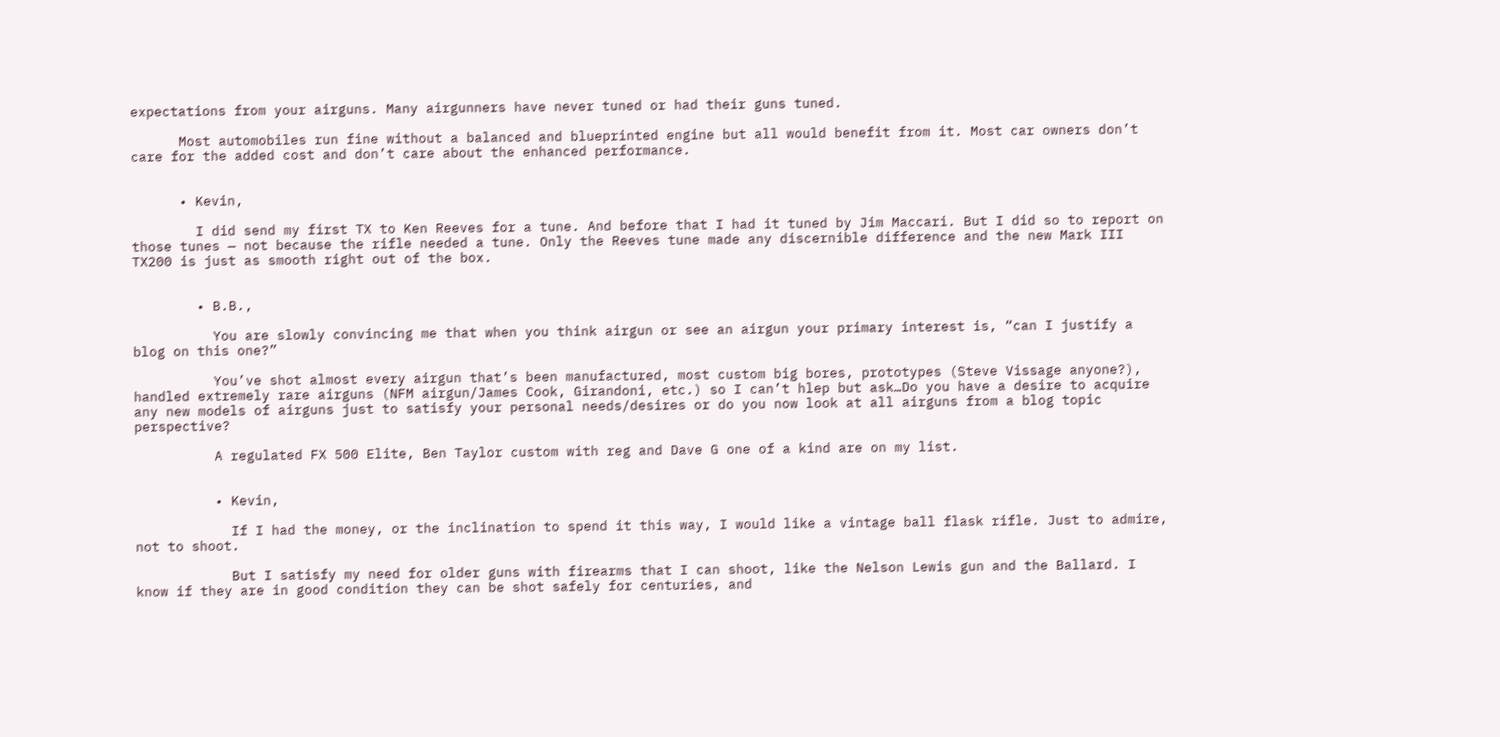expectations from your airguns. Many airgunners have never tuned or had their guns tuned.

      Most automobiles run fine without a balanced and blueprinted engine but all would benefit from it. Most car owners don’t care for the added cost and don’t care about the enhanced performance.


      • Kevin,

        I did send my first TX to Ken Reeves for a tune. And before that I had it tuned by Jim Maccari. But I did so to report on those tunes — not because the rifle needed a tune. Only the Reeves tune made any discernible difference and the new Mark III TX200 is just as smooth right out of the box.


        • B.B.,

          You are slowly convincing me that when you think airgun or see an airgun your primary interest is, “can I justify a blog on this one?”

          You’ve shot almost every airgun that’s been manufactured, most custom big bores, prototypes (Steve Vissage anyone?), handled extremely rare airguns (NFM airgun/James Cook, Girandoni, etc.) so I can’t hlep but ask…Do you have a desire to acquire any new models of airguns just to satisfy your personal needs/desires or do you now look at all airguns from a blog topic perspective?

          A regulated FX 500 Elite, Ben Taylor custom with reg and Dave G one of a kind are on my list.


          • Kevin,

            If I had the money, or the inclination to spend it this way, I would like a vintage ball flask rifle. Just to admire, not to shoot.

            But I satisfy my need for older guns with firearms that I can shoot, like the Nelson Lewis gun and the Ballard. I know if they are in good condition they can be shot safely for centuries, and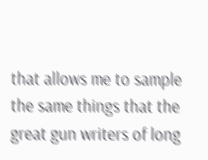that allows me to sample the same things that the great gun writers of long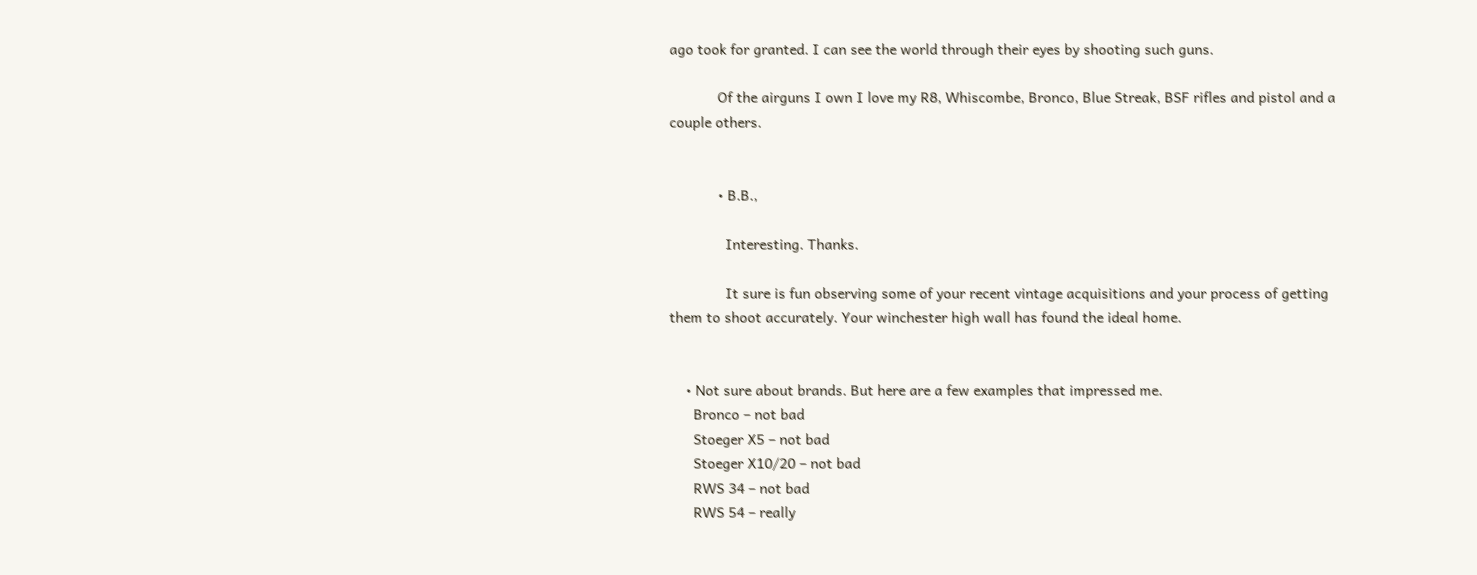ago took for granted. I can see the world through their eyes by shooting such guns.

            Of the airguns I own I love my R8, Whiscombe, Bronco, Blue Streak, BSF rifles and pistol and a couple others.


            • B.B.,

              Interesting. Thanks.

              It sure is fun observing some of your recent vintage acquisitions and your process of getting them to shoot accurately. Your winchester high wall has found the ideal home.


    • Not sure about brands. But here are a few examples that impressed me.
      Bronco – not bad
      Stoeger X5 – not bad
      Stoeger X10/20 – not bad
      RWS 34 – not bad
      RWS 54 – really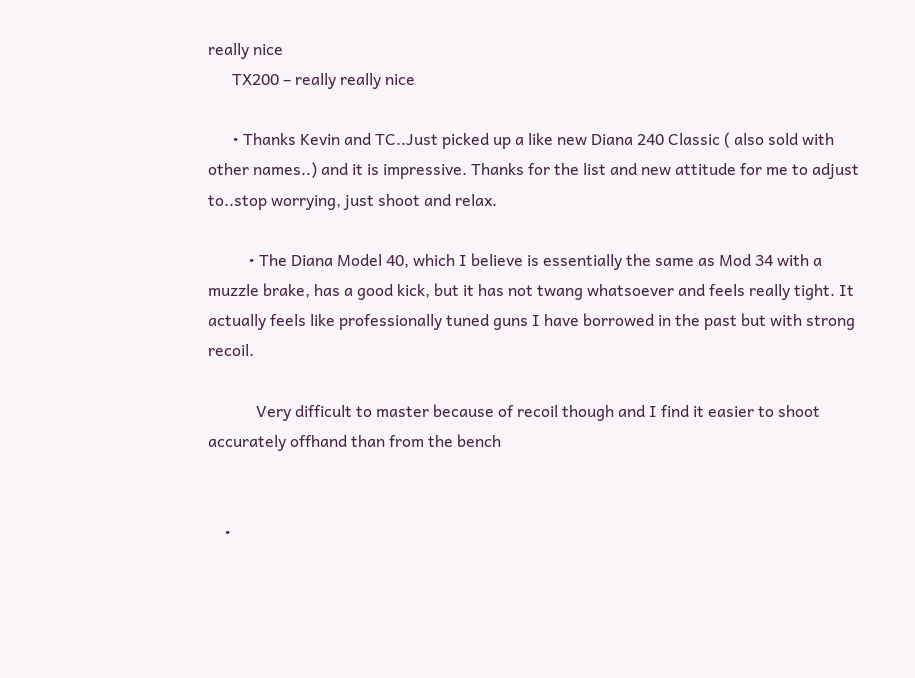really nice
      TX200 – really really nice

      • Thanks Kevin and TC..Just picked up a like new Diana 240 Classic ( also sold with other names..) and it is impressive. Thanks for the list and new attitude for me to adjust to..stop worrying, just shoot and relax.

          • The Diana Model 40, which I believe is essentially the same as Mod 34 with a muzzle brake, has a good kick, but it has not twang whatsoever and feels really tight. It actually feels like professionally tuned guns I have borrowed in the past but with strong recoil.

            Very difficult to master because of recoil though and I find it easier to shoot accurately offhand than from the bench


    •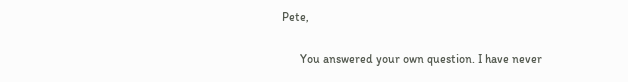Pete,

      You answered your own question. I have never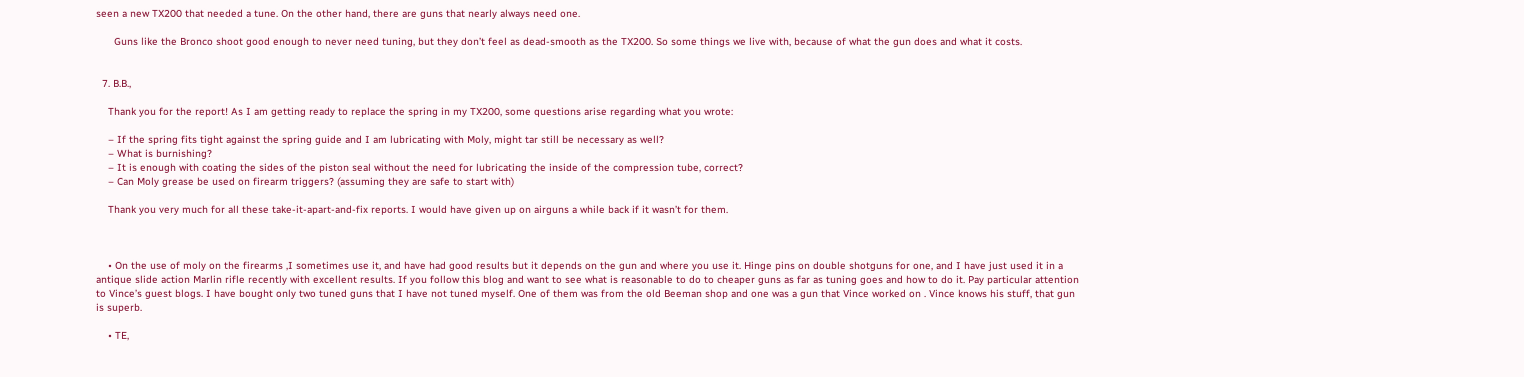seen a new TX200 that needed a tune. On the other hand, there are guns that nearly always need one.

      Guns like the Bronco shoot good enough to never need tuning, but they don’t feel as dead-smooth as the TX200. So some things we live with, because of what the gun does and what it costs.


  7. B.B.,

    Thank you for the report! As I am getting ready to replace the spring in my TX200, some questions arise regarding what you wrote:

    – If the spring fits tight against the spring guide and I am lubricating with Moly, might tar still be necessary as well?
    – What is burnishing?
    – It is enough with coating the sides of the piston seal without the need for lubricating the inside of the compression tube, correct?
    – Can Moly grease be used on firearm triggers? (assuming they are safe to start with)

    Thank you very much for all these take-it-apart-and-fix reports. I would have given up on airguns a while back if it wasn’t for them.



    • On the use of moly on the firearms ,I sometimes use it, and have had good results but it depends on the gun and where you use it. Hinge pins on double shotguns for one, and I have just used it in a antique slide action Marlin rifle recently with excellent results. If you follow this blog and want to see what is reasonable to do to cheaper guns as far as tuning goes and how to do it. Pay particular attention to Vince’s guest blogs. I have bought only two tuned guns that I have not tuned myself. One of them was from the old Beeman shop and one was a gun that Vince worked on . Vince knows his stuff, that gun is superb.

    • TE,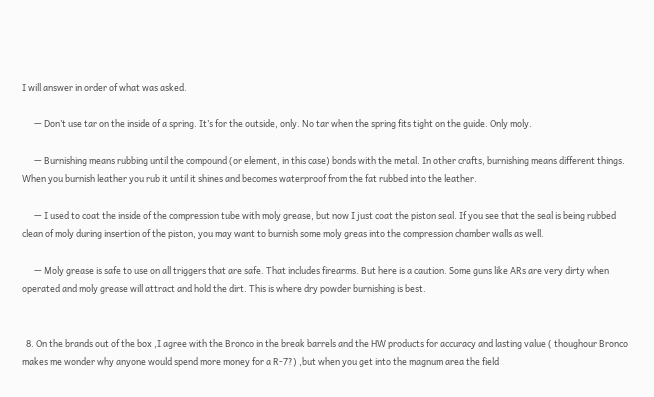I will answer in order of what was asked.

      — Don’t use tar on the inside of a spring. It’s for the outside, only. No tar when the spring fits tight on the guide. Only moly.

      — Burnishing means rubbing until the compound (or element, in this case) bonds with the metal. In other crafts, burnishing means different things. When you burnish leather you rub it until it shines and becomes waterproof from the fat rubbed into the leather.

      — I used to coat the inside of the compression tube with moly grease, but now I just coat the piston seal. If you see that the seal is being rubbed clean of moly during insertion of the piston, you may want to burnish some moly greas into the compression chamber walls as well.

      — Moly grease is safe to use on all triggers that are safe. That includes firearms. But here is a caution. Some guns like ARs are very dirty when operated and moly grease will attract and hold the dirt. This is where dry powder burnishing is best.


  8. On the brands out of the box ,I agree with the Bronco in the break barrels and the HW products for accuracy and lasting value ( thoughour Bronco makes me wonder why anyone would spend more money for a R-7?) ,but when you get into the magnum area the field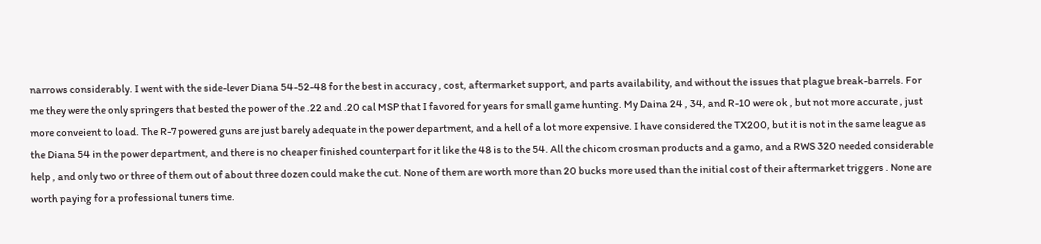narrows considerably. I went with the side-lever Diana 54-52-48 for the best in accuracy , cost, aftermarket support, and parts availability, and without the issues that plague break-barrels. For me they were the only springers that bested the power of the .22 and .20 cal MSP that I favored for years for small game hunting. My Daina 24 , 34, and R-10 were ok , but not more accurate , just more conveient to load. The R-7 powered guns are just barely adequate in the power department, and a hell of a lot more expensive. I have considered the TX200, but it is not in the same league as the Diana 54 in the power department, and there is no cheaper finished counterpart for it like the 48 is to the 54. All the chicom crosman products and a gamo, and a RWS 320 needed considerable help , and only two or three of them out of about three dozen could make the cut. None of them are worth more than 20 bucks more used than the initial cost of their aftermarket triggers . None are worth paying for a professional tuners time.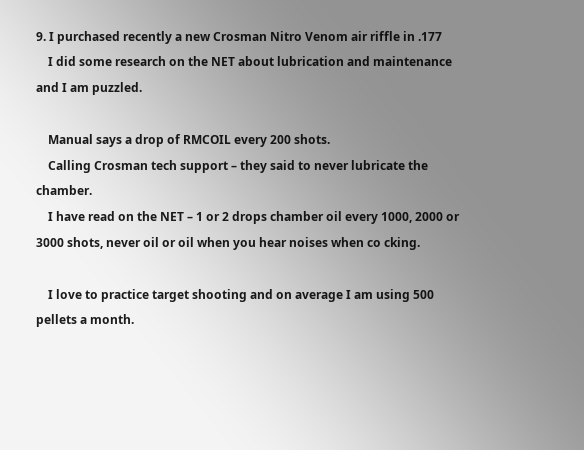9. I purchased recently a new Crosman Nitro Venom air riffle in .177
    I did some research on the NET about lubrication and maintenance and I am puzzled.

    Manual says a drop of RMCOIL every 200 shots.
    Calling Crosman tech support – they said to never lubricate the chamber.
    I have read on the NET – 1 or 2 drops chamber oil every 1000, 2000 or 3000 shots, never oil or oil when you hear noises when co cking.

    I love to practice target shooting and on average I am using 500 pellets a month.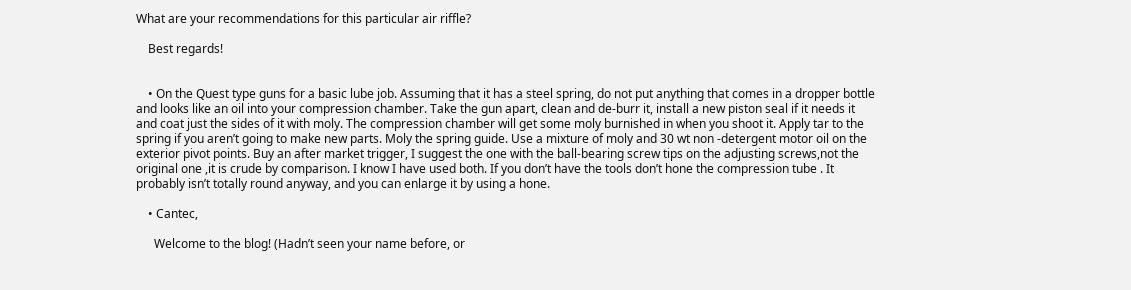What are your recommendations for this particular air riffle?

    Best regards!


    • On the Quest type guns for a basic lube job. Assuming that it has a steel spring, do not put anything that comes in a dropper bottle and looks like an oil into your compression chamber. Take the gun apart, clean and de-burr it, install a new piston seal if it needs it and coat just the sides of it with moly. The compression chamber will get some moly burnished in when you shoot it. Apply tar to the spring if you aren’t going to make new parts. Moly the spring guide. Use a mixture of moly and 30 wt non -detergent motor oil on the exterior pivot points. Buy an after market trigger, I suggest the one with the ball-bearing screw tips on the adjusting screws,not the original one ,it is crude by comparison. I know I have used both. If you don’t have the tools don’t hone the compression tube . It probably isn’t totally round anyway, and you can enlarge it by using a hone.

    • Cantec,

      Welcome to the blog! (Hadn’t seen your name before, or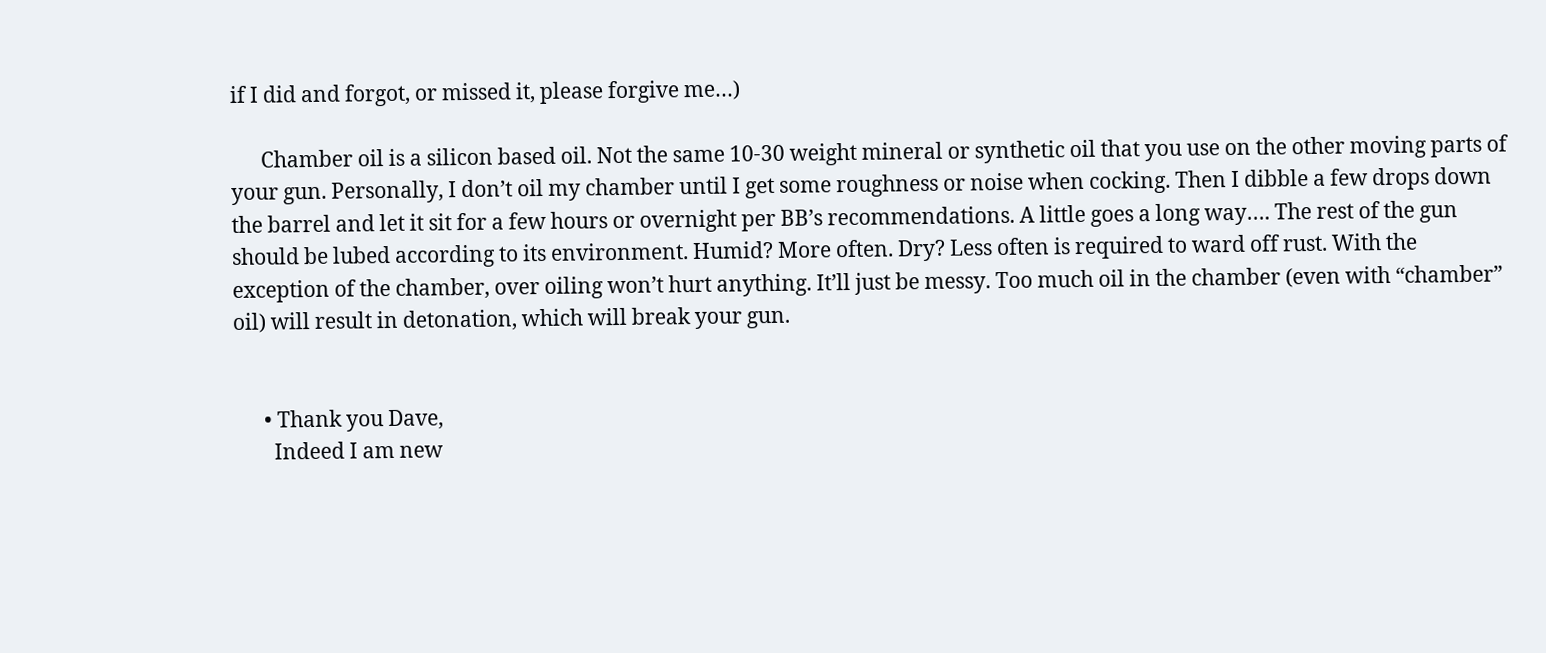if I did and forgot, or missed it, please forgive me…)

      Chamber oil is a silicon based oil. Not the same 10-30 weight mineral or synthetic oil that you use on the other moving parts of your gun. Personally, I don’t oil my chamber until I get some roughness or noise when cocking. Then I dibble a few drops down the barrel and let it sit for a few hours or overnight per BB’s recommendations. A little goes a long way…. The rest of the gun should be lubed according to its environment. Humid? More often. Dry? Less often is required to ward off rust. With the exception of the chamber, over oiling won’t hurt anything. It’ll just be messy. Too much oil in the chamber (even with “chamber” oil) will result in detonation, which will break your gun.


      • Thank you Dave,
        Indeed I am new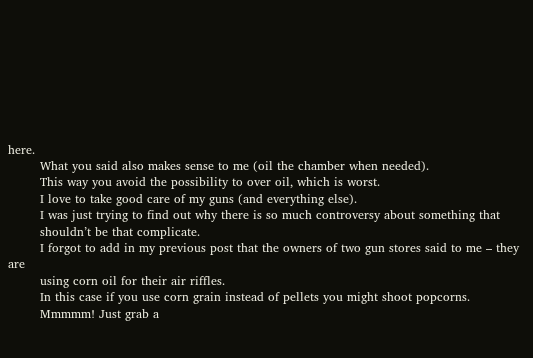here.
        What you said also makes sense to me (oil the chamber when needed).
        This way you avoid the possibility to over oil, which is worst.
        I love to take good care of my guns (and everything else).
        I was just trying to find out why there is so much controversy about something that
        shouldn’t be that complicate.
        I forgot to add in my previous post that the owners of two gun stores said to me – they are
        using corn oil for their air riffles.
        In this case if you use corn grain instead of pellets you might shoot popcorns.
        Mmmmm! Just grab a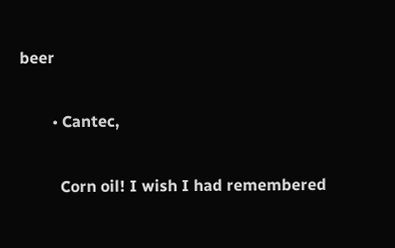beer

        • Cantec,

          Corn oil! I wish I had remembered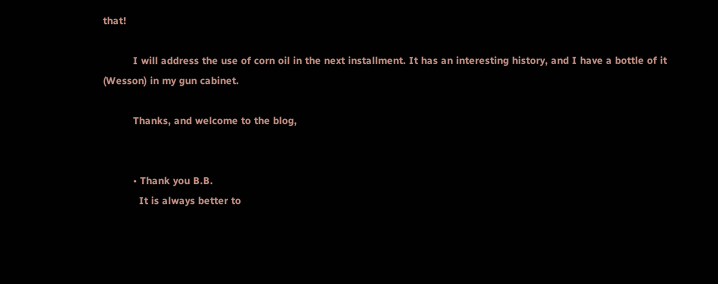that!

          I will address the use of corn oil in the next installment. It has an interesting history, and I have a bottle of it (Wesson) in my gun cabinet.

          Thanks, and welcome to the blog,


          • Thank you B.B.
            It is always better to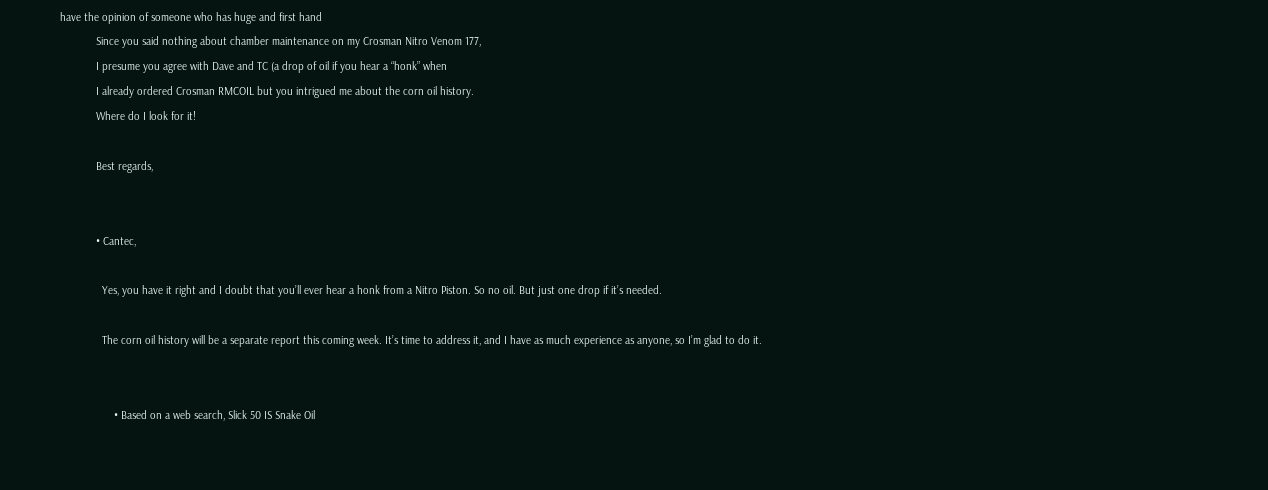have the opinion of someone who has huge and first hand
            Since you said nothing about chamber maintenance on my Crosman Nitro Venom 177,
            I presume you agree with Dave and TC (a drop of oil if you hear a “honk” when
            I already ordered Crosman RMCOIL but you intrigued me about the corn oil history.
            Where do I look for it!

            Best regards,


            • Cantec,

              Yes, you have it right and I doubt that you’ll ever hear a honk from a Nitro Piston. So no oil. But just one drop if it’s needed.

              The corn oil history will be a separate report this coming week. It’s time to address it, and I have as much experience as anyone, so I’m glad to do it.


                  • Based on a web search, Slick 50 IS Snake Oil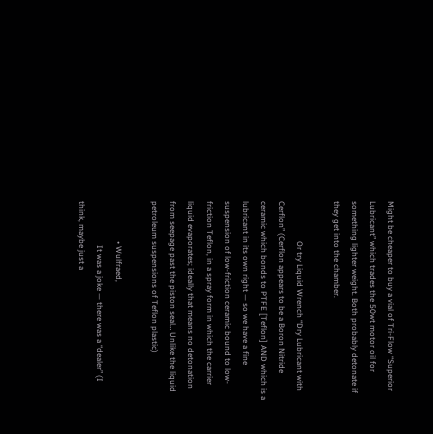Might be cheaper to buy a vial of Tri-Flow “Superior Lubricant” which trades the 50wt motor oil for something lighter weight. Both probably detonate if they get into the chamber.

                    Or try Liquid Wrench “Dry Lubricant with Cerflon” (Cerflon appears to be a Boron Nitride ceramic which bonds to PTFE [Teflon] AND which is a lubricant in its own right — so we have a fine suspension of low-friction ceramic bound to low-friction Teflon, in a spray form in which the carrier liquid evaporates; ideally that means no detonation from seepage past the piston seal… Unlike the liquid petroleum suspensions of Teflon plastic)

                    • Wulfraed,
                      It was a joke — there was a “dealer” (I think, maybe just a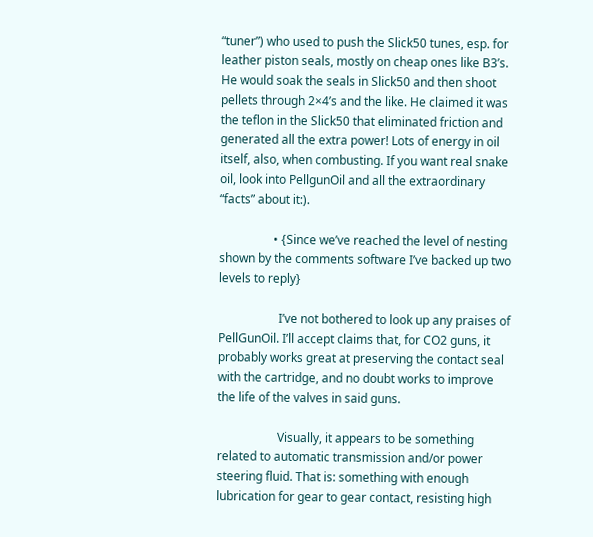“tuner”) who used to push the Slick50 tunes, esp. for leather piston seals, mostly on cheap ones like B3’s. He would soak the seals in Slick50 and then shoot pellets through 2×4’s and the like. He claimed it was the teflon in the Slick50 that eliminated friction and generated all the extra power! Lots of energy in oil itself, also, when combusting. If you want real snake oil, look into PellgunOil and all the extraordinary “facts” about it:).

                  • {Since we’ve reached the level of nesting shown by the comments software I’ve backed up two levels to reply}

                    I’ve not bothered to look up any praises of PellGunOil. I’ll accept claims that, for CO2 guns, it probably works great at preserving the contact seal with the cartridge, and no doubt works to improve the life of the valves in said guns.

                    Visually, it appears to be something related to automatic transmission and/or power steering fluid. That is: something with enough lubrication for gear to gear contact, resisting high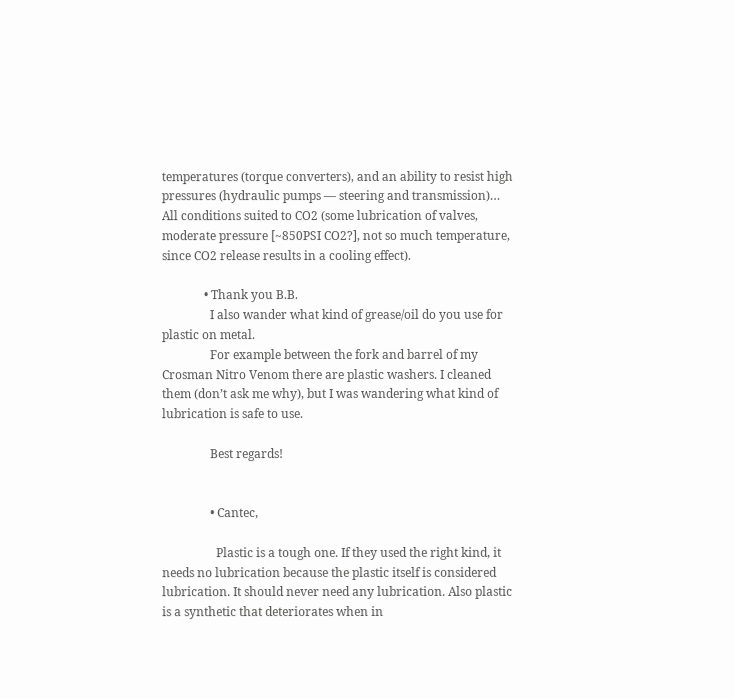temperatures (torque converters), and an ability to resist high pressures (hydraulic pumps — steering and transmission)… All conditions suited to CO2 (some lubrication of valves, moderate pressure [~850PSI CO2?], not so much temperature, since CO2 release results in a cooling effect).

              • Thank you B.B.
                I also wander what kind of grease/oil do you use for plastic on metal.
                For example between the fork and barrel of my Crosman Nitro Venom there are plastic washers. I cleaned them (don’t ask me why), but I was wandering what kind of lubrication is safe to use.

                Best regards!


                • Cantec,

                  Plastic is a tough one. If they used the right kind, it needs no lubrication because the plastic itself is considered lubrication. It should never need any lubrication. Also plastic is a synthetic that deteriorates when in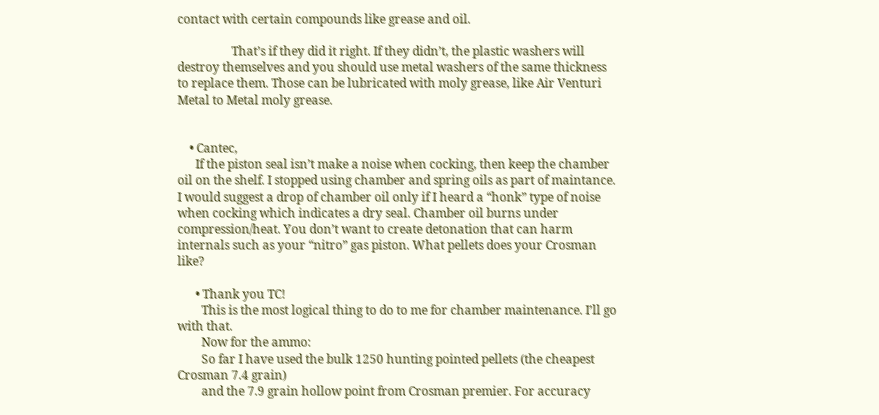contact with certain compounds like grease and oil.

                  That’s if they did it right. If they didn’t, the plastic washers will destroy themselves and you should use metal washers of the same thickness to replace them. Those can be lubricated with moly grease, like Air Venturi Metal to Metal moly grease.


    • Cantec,
      If the piston seal isn’t make a noise when cocking, then keep the chamber oil on the shelf. I stopped using chamber and spring oils as part of maintance. I would suggest a drop of chamber oil only if I heard a “honk” type of noise when cocking which indicates a dry seal. Chamber oil burns under compression/heat. You don’t want to create detonation that can harm internals such as your “nitro” gas piston. What pellets does your Crosman like?

      • Thank you TC!
        This is the most logical thing to do to me for chamber maintenance. I’ll go with that.
        Now for the ammo:
        So far I have used the bulk 1250 hunting pointed pellets (the cheapest Crosman 7.4 grain)
        and the 7.9 grain hollow point from Crosman premier. For accuracy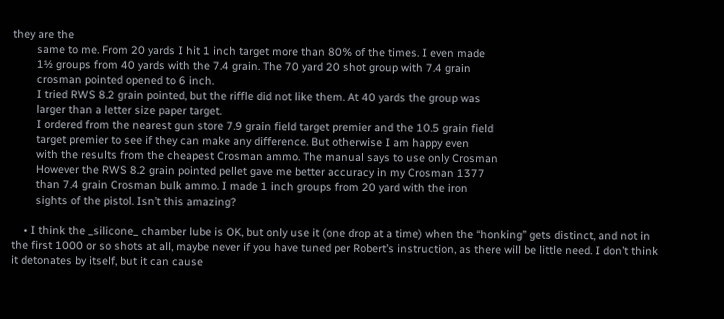they are the
        same to me. From 20 yards I hit 1 inch target more than 80% of the times. I even made
        1½ groups from 40 yards with the 7.4 grain. The 70 yard 20 shot group with 7.4 grain
        crosman pointed opened to 6 inch.
        I tried RWS 8.2 grain pointed, but the riffle did not like them. At 40 yards the group was
        larger than a letter size paper target.
        I ordered from the nearest gun store 7.9 grain field target premier and the 10.5 grain field
        target premier to see if they can make any difference. But otherwise I am happy even
        with the results from the cheapest Crosman ammo. The manual says to use only Crosman
        However the RWS 8.2 grain pointed pellet gave me better accuracy in my Crosman 1377
        than 7.4 grain Crosman bulk ammo. I made 1 inch groups from 20 yard with the iron
        sights of the pistol. Isn’t this amazing?

    • I think the _silicone_ chamber lube is OK, but only use it (one drop at a time) when the “honking” gets distinct, and not in the first 1000 or so shots at all, maybe never if you have tuned per Robert’s instruction, as there will be little need. I don’t think it detonates by itself, but it can cause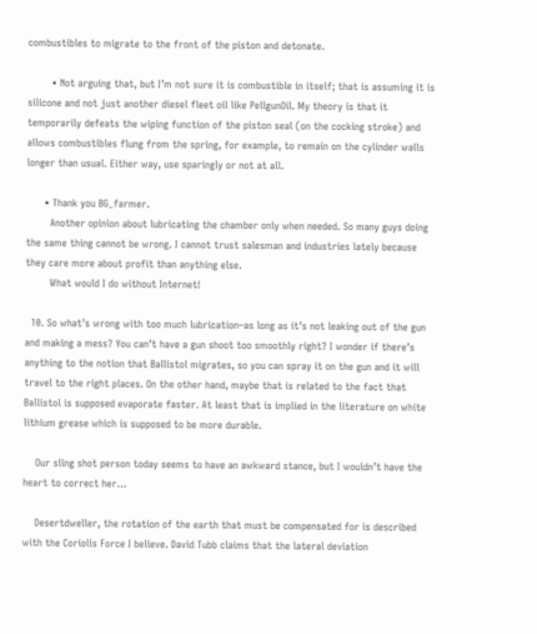combustibles to migrate to the front of the piston and detonate.

        • Not arguing that, but I’m not sure it is combustible in itself; that is assuming it is silicone and not just another diesel fleet oil like PellgunOil. My theory is that it temporarily defeats the wiping function of the piston seal (on the cocking stroke) and allows combustibles flung from the spring, for example, to remain on the cylinder walls longer than usual. Either way, use sparingly or not at all.

      • Thank you BG_farmer.
        Another opinion about lubricating the chamber only when needed. So many guys doing the same thing cannot be wrong. I cannot trust salesman and industries lately because they care more about profit than anything else.
        What would I do without Internet!

  10. So what’s wrong with too much lubrication–as long as it’s not leaking out of the gun and making a mess? You can’t have a gun shoot too smoothly right? I wonder if there’s anything to the notion that Ballistol migrates, so you can spray it on the gun and it will travel to the right places. On the other hand, maybe that is related to the fact that Ballistol is supposed evaporate faster. At least that is implied in the literature on white lithium grease which is supposed to be more durable.

    Our sling shot person today seems to have an awkward stance, but I wouldn’t have the heart to correct her…

    Desertdweller, the rotation of the earth that must be compensated for is described with the Coriolis Force I believe. David Tubb claims that the lateral deviation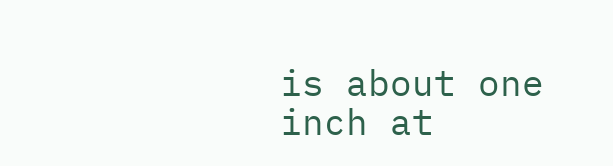is about one inch at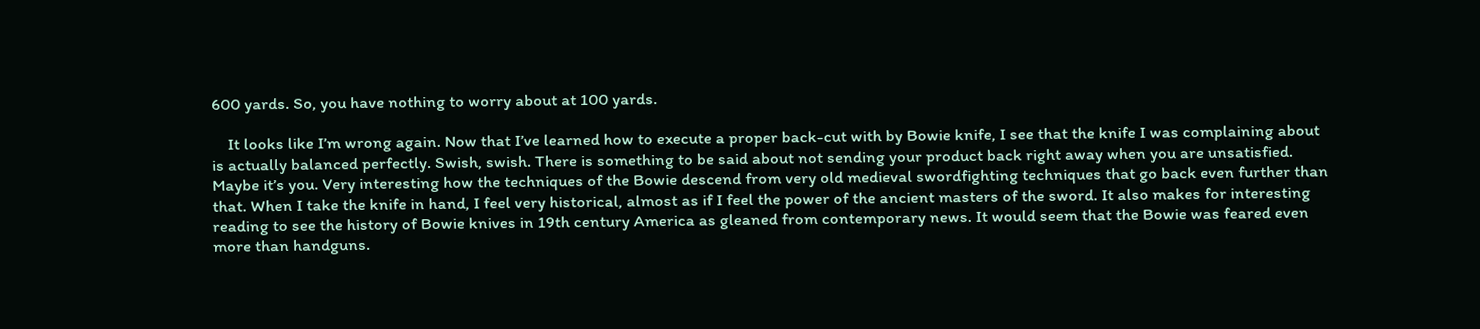600 yards. So, you have nothing to worry about at 100 yards.

    It looks like I’m wrong again. Now that I’ve learned how to execute a proper back-cut with by Bowie knife, I see that the knife I was complaining about is actually balanced perfectly. Swish, swish. There is something to be said about not sending your product back right away when you are unsatisfied. Maybe it’s you. Very interesting how the techniques of the Bowie descend from very old medieval swordfighting techniques that go back even further than that. When I take the knife in hand, I feel very historical, almost as if I feel the power of the ancient masters of the sword. It also makes for interesting reading to see the history of Bowie knives in 19th century America as gleaned from contemporary news. It would seem that the Bowie was feared even more than handguns.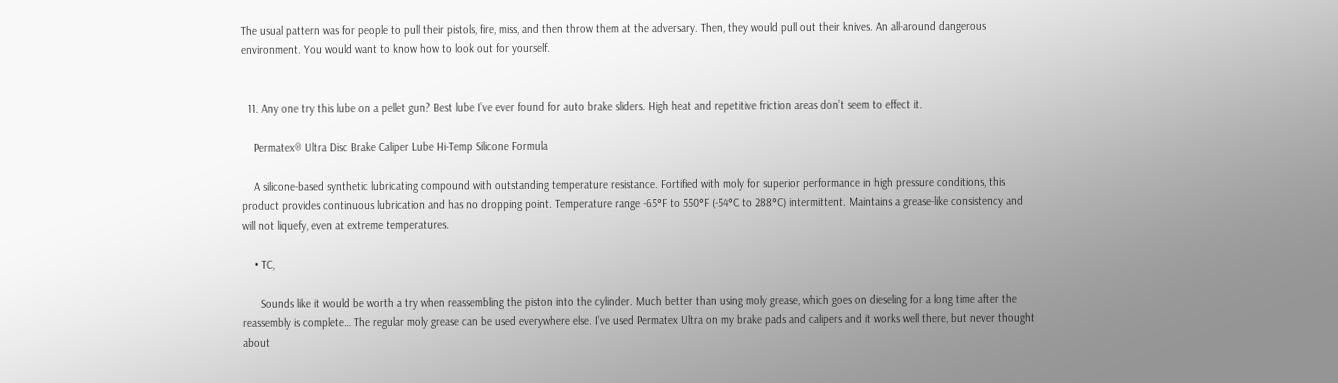The usual pattern was for people to pull their pistols, fire, miss, and then throw them at the adversary. Then, they would pull out their knives. An all-around dangerous environment. You would want to know how to look out for yourself.


  11. Any one try this lube on a pellet gun? Best lube I’ve ever found for auto brake sliders. High heat and repetitive friction areas don’t seem to effect it.

    Permatex® Ultra Disc Brake Caliper Lube Hi-Temp Silicone Formula

    A silicone-based synthetic lubricating compound with outstanding temperature resistance. Fortified with moly for superior performance in high pressure conditions, this product provides continuous lubrication and has no dropping point. Temperature range -65°F to 550°F (-54°C to 288°C) intermittent. Maintains a grease-like consistency and will not liquefy, even at extreme temperatures.

    • TC,

      Sounds like it would be worth a try when reassembling the piston into the cylinder. Much better than using moly grease, which goes on dieseling for a long time after the reassembly is complete… The regular moly grease can be used everywhere else. I’ve used Permatex Ultra on my brake pads and calipers and it works well there, but never thought about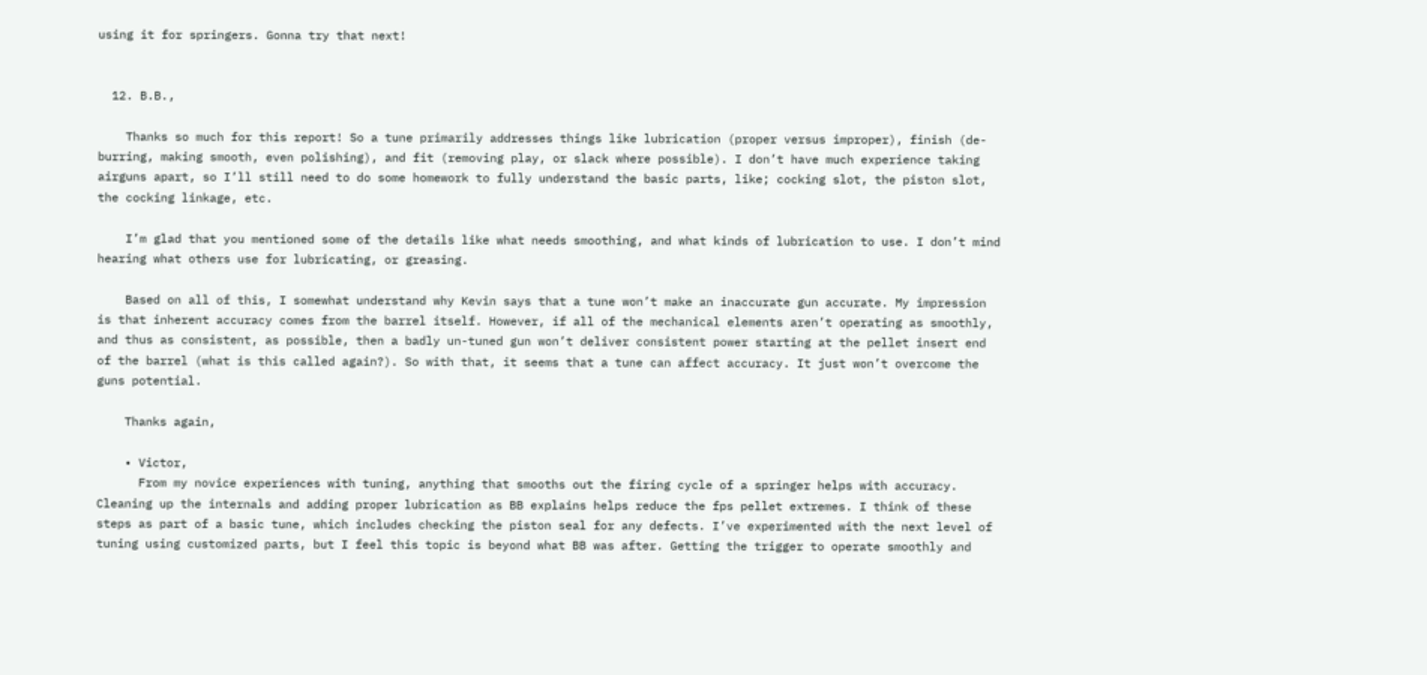using it for springers. Gonna try that next!


  12. B.B.,

    Thanks so much for this report! So a tune primarily addresses things like lubrication (proper versus improper), finish (de-burring, making smooth, even polishing), and fit (removing play, or slack where possible). I don’t have much experience taking airguns apart, so I’ll still need to do some homework to fully understand the basic parts, like; cocking slot, the piston slot, the cocking linkage, etc.

    I’m glad that you mentioned some of the details like what needs smoothing, and what kinds of lubrication to use. I don’t mind hearing what others use for lubricating, or greasing.

    Based on all of this, I somewhat understand why Kevin says that a tune won’t make an inaccurate gun accurate. My impression is that inherent accuracy comes from the barrel itself. However, if all of the mechanical elements aren’t operating as smoothly, and thus as consistent, as possible, then a badly un-tuned gun won’t deliver consistent power starting at the pellet insert end of the barrel (what is this called again?). So with that, it seems that a tune can affect accuracy. It just won’t overcome the guns potential.

    Thanks again,

    • Victor,
      From my novice experiences with tuning, anything that smooths out the firing cycle of a springer helps with accuracy. Cleaning up the internals and adding proper lubrication as BB explains helps reduce the fps pellet extremes. I think of these steps as part of a basic tune, which includes checking the piston seal for any defects. I’ve experimented with the next level of tuning using customized parts, but I feel this topic is beyond what BB was after. Getting the trigger to operate smoothly and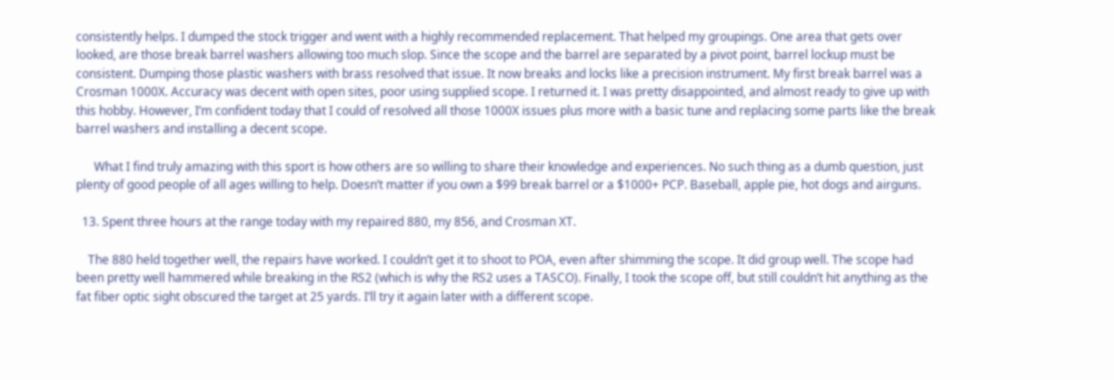consistently helps. I dumped the stock trigger and went with a highly recommended replacement. That helped my groupings. One area that gets over looked, are those break barrel washers allowing too much slop. Since the scope and the barrel are separated by a pivot point, barrel lockup must be consistent. Dumping those plastic washers with brass resolved that issue. It now breaks and locks like a precision instrument. My first break barrel was a Crosman 1000X. Accuracy was decent with open sites, poor using supplied scope. I returned it. I was pretty disappointed, and almost ready to give up with this hobby. However, I’m confident today that I could of resolved all those 1000X issues plus more with a basic tune and replacing some parts like the break barrel washers and installing a decent scope.

      What I find truly amazing with this sport is how others are so willing to share their knowledge and experiences. No such thing as a dumb question, just plenty of good people of all ages willing to help. Doesn’t matter if you own a $99 break barrel or a $1000+ PCP. Baseball, apple pie, hot dogs and airguns.

  13. Spent three hours at the range today with my repaired 880, my 856, and Crosman XT.

    The 880 held together well, the repairs have worked. I couldn’t get it to shoot to POA, even after shimming the scope. It did group well. The scope had been pretty well hammered while breaking in the RS2 (which is why the RS2 uses a TASCO). Finally, I took the scope off, but still couldn’t hit anything as the fat fiber optic sight obscured the target at 25 yards. I’ll try it again later with a different scope.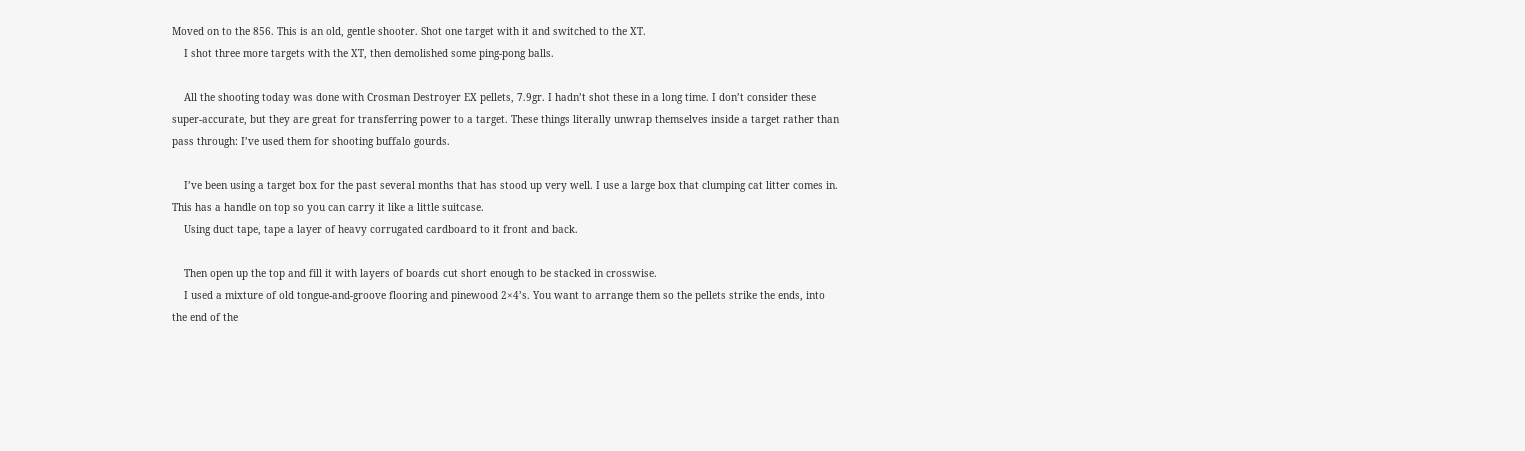Moved on to the 856. This is an old, gentle shooter. Shot one target with it and switched to the XT.
    I shot three more targets with the XT, then demolished some ping-pong balls.

    All the shooting today was done with Crosman Destroyer EX pellets, 7.9gr. I hadn’t shot these in a long time. I don’t consider these super-accurate, but they are great for transferring power to a target. These things literally unwrap themselves inside a target rather than pass through: I’ve used them for shooting buffalo gourds.

    I’ve been using a target box for the past several months that has stood up very well. I use a large box that clumping cat litter comes in. This has a handle on top so you can carry it like a little suitcase.
    Using duct tape, tape a layer of heavy corrugated cardboard to it front and back.

    Then open up the top and fill it with layers of boards cut short enough to be stacked in crosswise.
    I used a mixture of old tongue-and-groove flooring and pinewood 2×4’s. You want to arrange them so the pellets strike the ends, into the end of the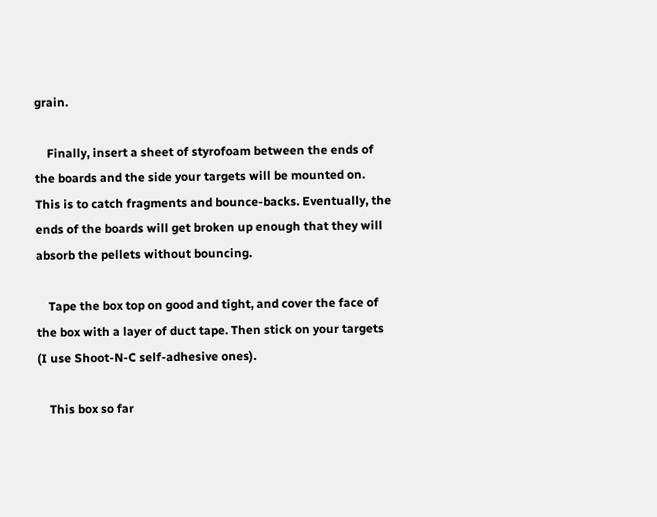grain.

    Finally, insert a sheet of styrofoam between the ends of the boards and the side your targets will be mounted on. This is to catch fragments and bounce-backs. Eventually, the ends of the boards will get broken up enough that they will absorb the pellets without bouncing.

    Tape the box top on good and tight, and cover the face of the box with a layer of duct tape. Then stick on your targets (I use Shoot-N-C self-adhesive ones).

    This box so far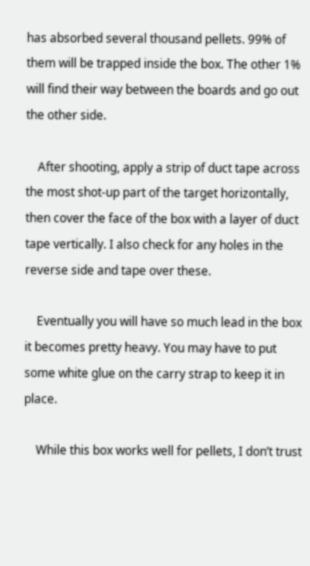has absorbed several thousand pellets. 99% of them will be trapped inside the box. The other 1% will find their way between the boards and go out the other side.

    After shooting, apply a strip of duct tape across the most shot-up part of the target horizontally, then cover the face of the box with a layer of duct tape vertically. I also check for any holes in the reverse side and tape over these.

    Eventually you will have so much lead in the box it becomes pretty heavy. You may have to put some white glue on the carry strap to keep it in place.

    While this box works well for pellets, I don’t trust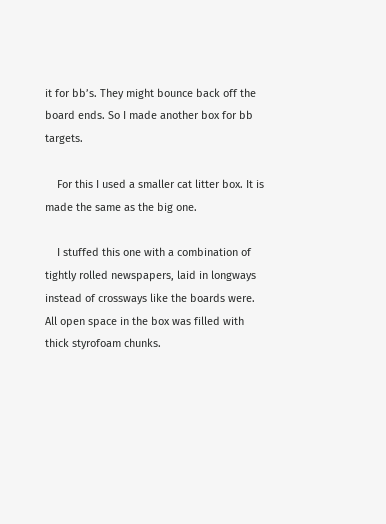it for bb’s. They might bounce back off the board ends. So I made another box for bb targets.

    For this I used a smaller cat litter box. It is made the same as the big one.

    I stuffed this one with a combination of tightly rolled newspapers, laid in longways instead of crossways like the boards were. All open space in the box was filled with thick styrofoam chunks.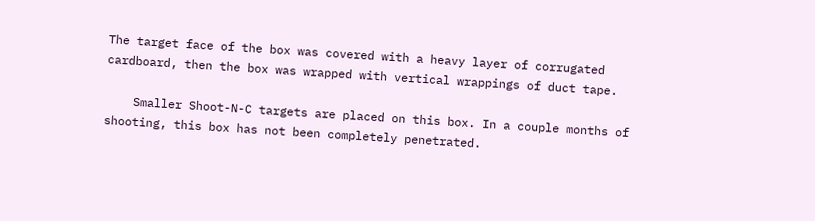The target face of the box was covered with a heavy layer of corrugated cardboard, then the box was wrapped with vertical wrappings of duct tape.

    Smaller Shoot-N-C targets are placed on this box. In a couple months of shooting, this box has not been completely penetrated.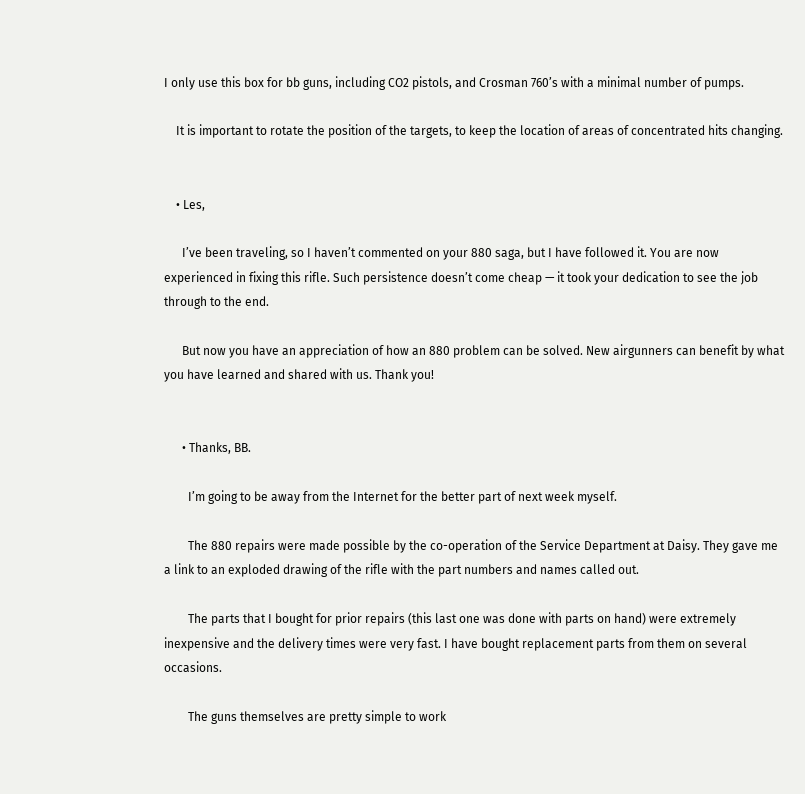I only use this box for bb guns, including CO2 pistols, and Crosman 760’s with a minimal number of pumps.

    It is important to rotate the position of the targets, to keep the location of areas of concentrated hits changing.


    • Les,

      I’ve been traveling, so I haven’t commented on your 880 saga, but I have followed it. You are now experienced in fixing this rifle. Such persistence doesn’t come cheap — it took your dedication to see the job through to the end.

      But now you have an appreciation of how an 880 problem can be solved. New airgunners can benefit by what you have learned and shared with us. Thank you!


      • Thanks, BB.

        I’m going to be away from the Internet for the better part of next week myself.

        The 880 repairs were made possible by the co-operation of the Service Department at Daisy. They gave me a link to an exploded drawing of the rifle with the part numbers and names called out.

        The parts that I bought for prior repairs (this last one was done with parts on hand) were extremely inexpensive and the delivery times were very fast. I have bought replacement parts from them on several occasions.

        The guns themselves are pretty simple to work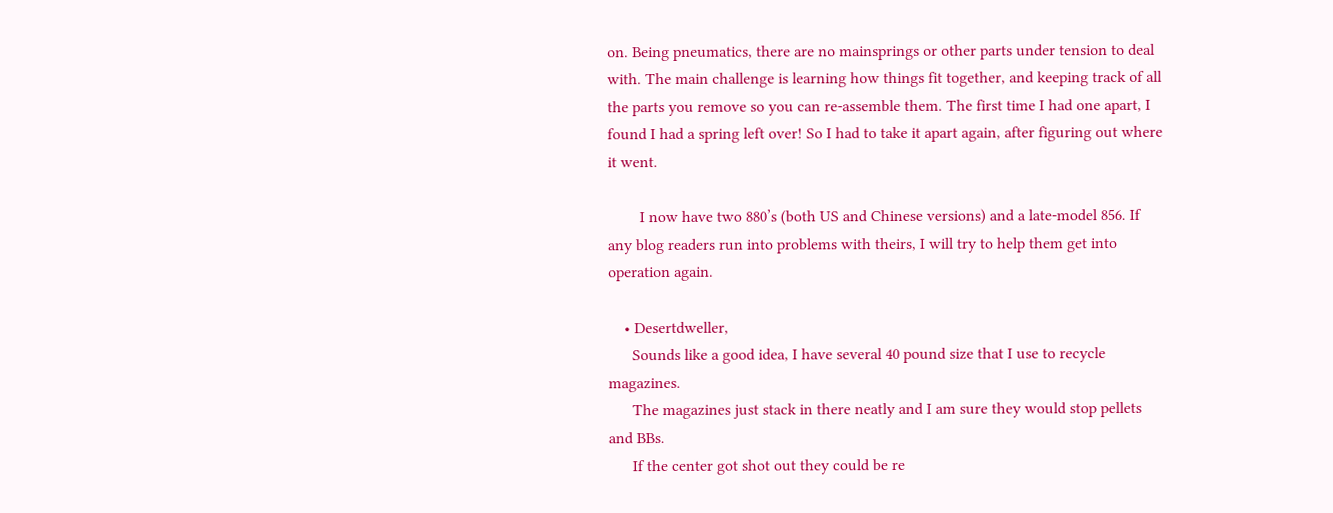on. Being pneumatics, there are no mainsprings or other parts under tension to deal with. The main challenge is learning how things fit together, and keeping track of all the parts you remove so you can re-assemble them. The first time I had one apart, I found I had a spring left over! So I had to take it apart again, after figuring out where it went.

        I now have two 880’s (both US and Chinese versions) and a late-model 856. If any blog readers run into problems with theirs, I will try to help them get into operation again.

    • Desertdweller,
      Sounds like a good idea, I have several 40 pound size that I use to recycle magazines.
      The magazines just stack in there neatly and I am sure they would stop pellets and BBs.
      If the center got shot out they could be re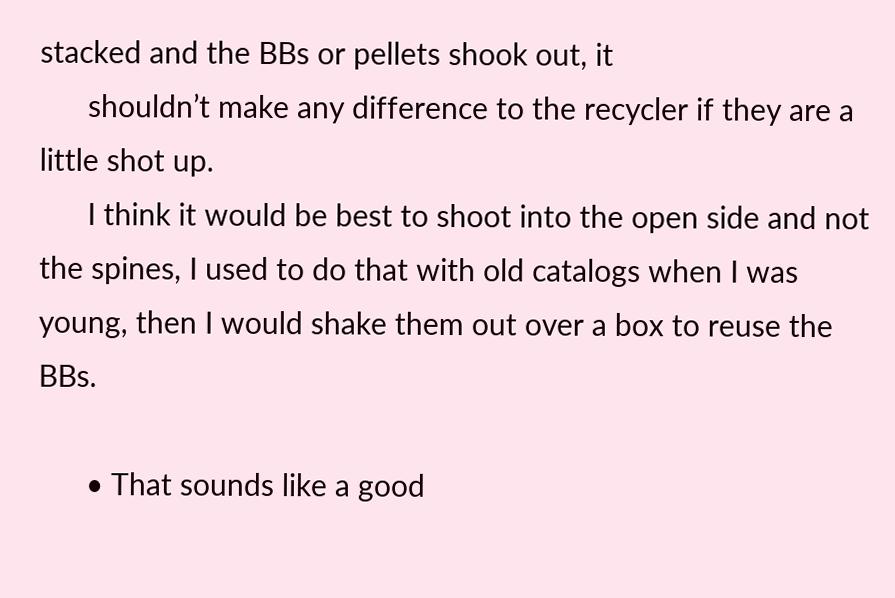stacked and the BBs or pellets shook out, it
      shouldn’t make any difference to the recycler if they are a little shot up.
      I think it would be best to shoot into the open side and not the spines, I used to do that with old catalogs when I was young, then I would shake them out over a box to reuse the BBs.

      • That sounds like a good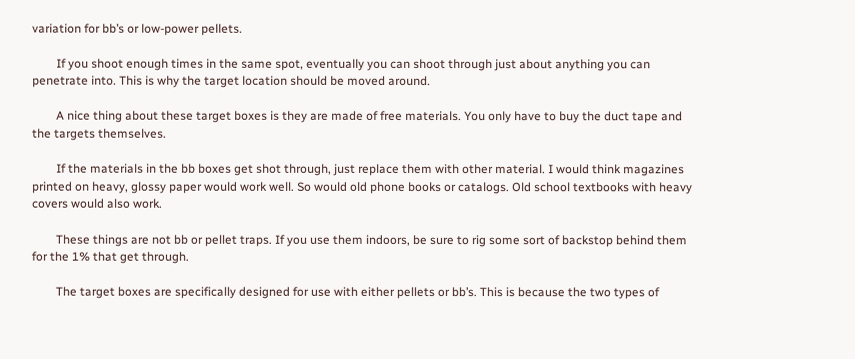variation for bb’s or low-power pellets.

        If you shoot enough times in the same spot, eventually you can shoot through just about anything you can penetrate into. This is why the target location should be moved around.

        A nice thing about these target boxes is they are made of free materials. You only have to buy the duct tape and the targets themselves.

        If the materials in the bb boxes get shot through, just replace them with other material. I would think magazines printed on heavy, glossy paper would work well. So would old phone books or catalogs. Old school textbooks with heavy covers would also work.

        These things are not bb or pellet traps. If you use them indoors, be sure to rig some sort of backstop behind them for the 1% that get through.

        The target boxes are specifically designed for use with either pellets or bb’s. This is because the two types of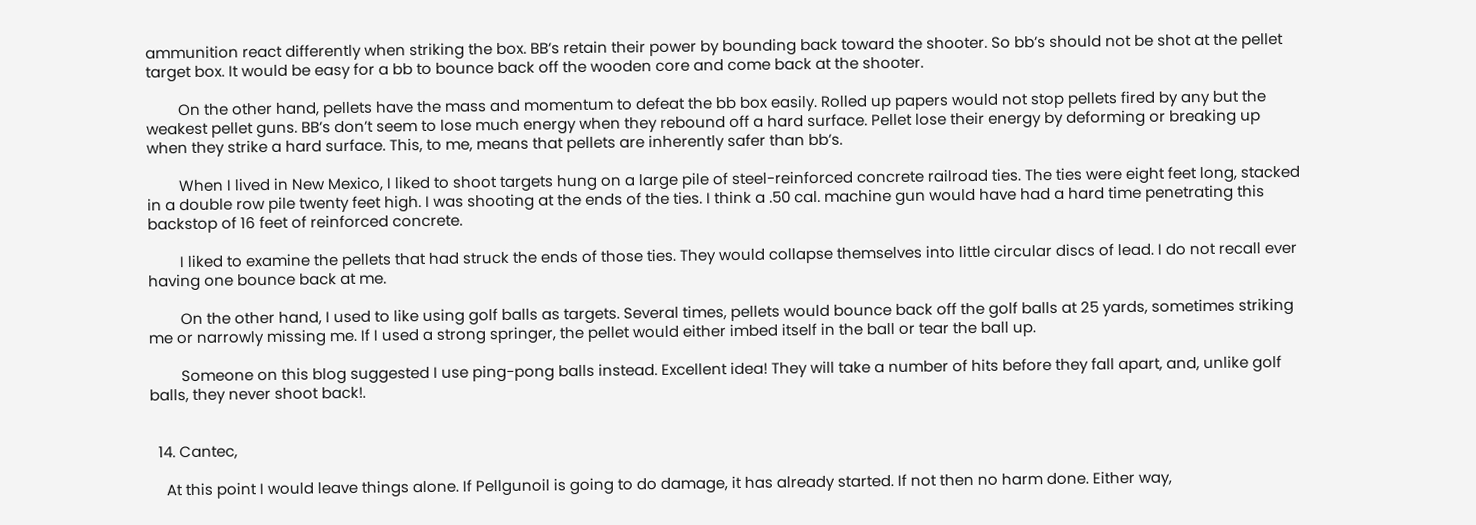ammunition react differently when striking the box. BB’s retain their power by bounding back toward the shooter. So bb’s should not be shot at the pellet target box. It would be easy for a bb to bounce back off the wooden core and come back at the shooter.

        On the other hand, pellets have the mass and momentum to defeat the bb box easily. Rolled up papers would not stop pellets fired by any but the weakest pellet guns. BB’s don’t seem to lose much energy when they rebound off a hard surface. Pellet lose their energy by deforming or breaking up when they strike a hard surface. This, to me, means that pellets are inherently safer than bb’s.

        When I lived in New Mexico, I liked to shoot targets hung on a large pile of steel-reinforced concrete railroad ties. The ties were eight feet long, stacked in a double row pile twenty feet high. I was shooting at the ends of the ties. I think a .50 cal. machine gun would have had a hard time penetrating this backstop of 16 feet of reinforced concrete.

        I liked to examine the pellets that had struck the ends of those ties. They would collapse themselves into little circular discs of lead. I do not recall ever having one bounce back at me.

        On the other hand, I used to like using golf balls as targets. Several times, pellets would bounce back off the golf balls at 25 yards, sometimes striking me or narrowly missing me. If I used a strong springer, the pellet would either imbed itself in the ball or tear the ball up.

        Someone on this blog suggested I use ping-pong balls instead. Excellent idea! They will take a number of hits before they fall apart, and, unlike golf balls, they never shoot back!.


  14. Cantec,

    At this point I would leave things alone. If Pellgunoil is going to do damage, it has already started. If not then no harm done. Either way,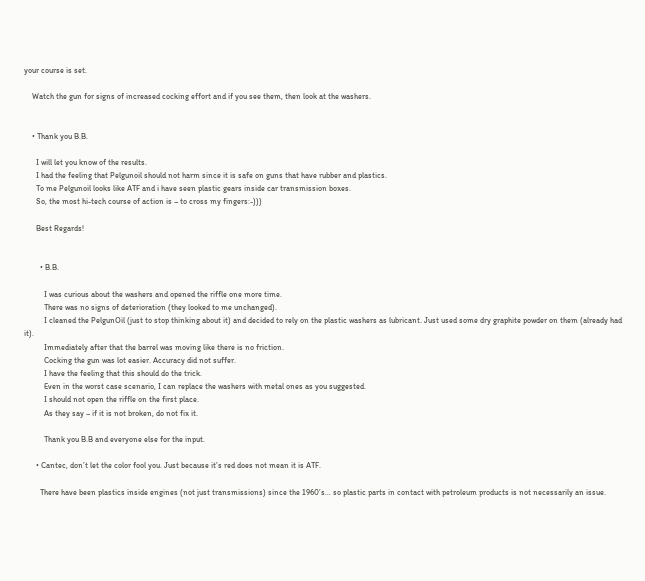your course is set.

    Watch the gun for signs of increased cocking effort and if you see them, then look at the washers.


    • Thank you B.B.

      I will let you know of the results.
      I had the feeling that Pelgunoil should not harm since it is safe on guns that have rubber and plastics.
      To me Pelgunoil looks like ATF and i have seen plastic gears inside car transmission boxes.
      So, the most hi-tech course of action is – to cross my fingers:-)))

      Best Regards!


        • B.B.

          I was curious about the washers and opened the riffle one more time.
          There was no signs of deterioration (they looked to me unchanged).
          I cleaned the PelgunOil (just to stop thinking about it) and decided to rely on the plastic washers as lubricant. Just used some dry graphite powder on them (already had it).
          Immediately after that the barrel was moving like there is no friction.
          Cocking the gun was lot easier. Accuracy did not suffer.
          I have the feeling that this should do the trick.
          Even in the worst case scenario, I can replace the washers with metal ones as you suggested.
          I should not open the riffle on the first place.
          As they say – if it is not broken, do not fix it.

          Thank you B.B and everyone else for the input.

      • Cantec, don’t let the color fool you. Just because it’s red does not mean it is ATF.

        There have been plastics inside engines (not just transmissions) since the 1960’s… so plastic parts in contact with petroleum products is not necessarily an issue.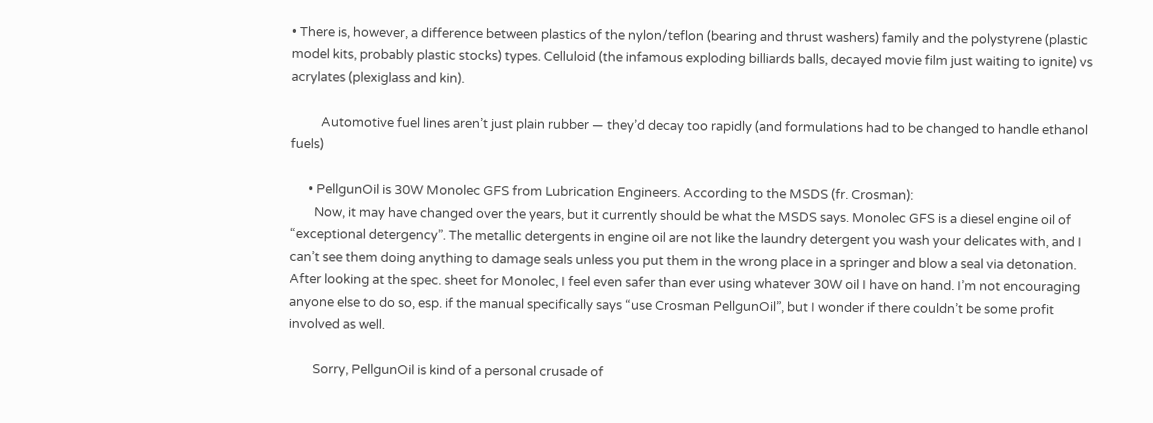• There is, however, a difference between plastics of the nylon/teflon (bearing and thrust washers) family and the polystyrene (plastic model kits, probably plastic stocks) types. Celluloid (the infamous exploding billiards balls, decayed movie film just waiting to ignite) vs acrylates (plexiglass and kin).

          Automotive fuel lines aren’t just plain rubber — they’d decay too rapidly (and formulations had to be changed to handle ethanol fuels)

      • PellgunOil is 30W Monolec GFS from Lubrication Engineers. According to the MSDS (fr. Crosman):
        Now, it may have changed over the years, but it currently should be what the MSDS says. Monolec GFS is a diesel engine oil of “exceptional detergency”. The metallic detergents in engine oil are not like the laundry detergent you wash your delicates with, and I can’t see them doing anything to damage seals unless you put them in the wrong place in a springer and blow a seal via detonation. After looking at the spec. sheet for Monolec, I feel even safer than ever using whatever 30W oil I have on hand. I’m not encouraging anyone else to do so, esp. if the manual specifically says “use Crosman PellgunOil”, but I wonder if there couldn’t be some profit involved as well.

        Sorry, PellgunOil is kind of a personal crusade of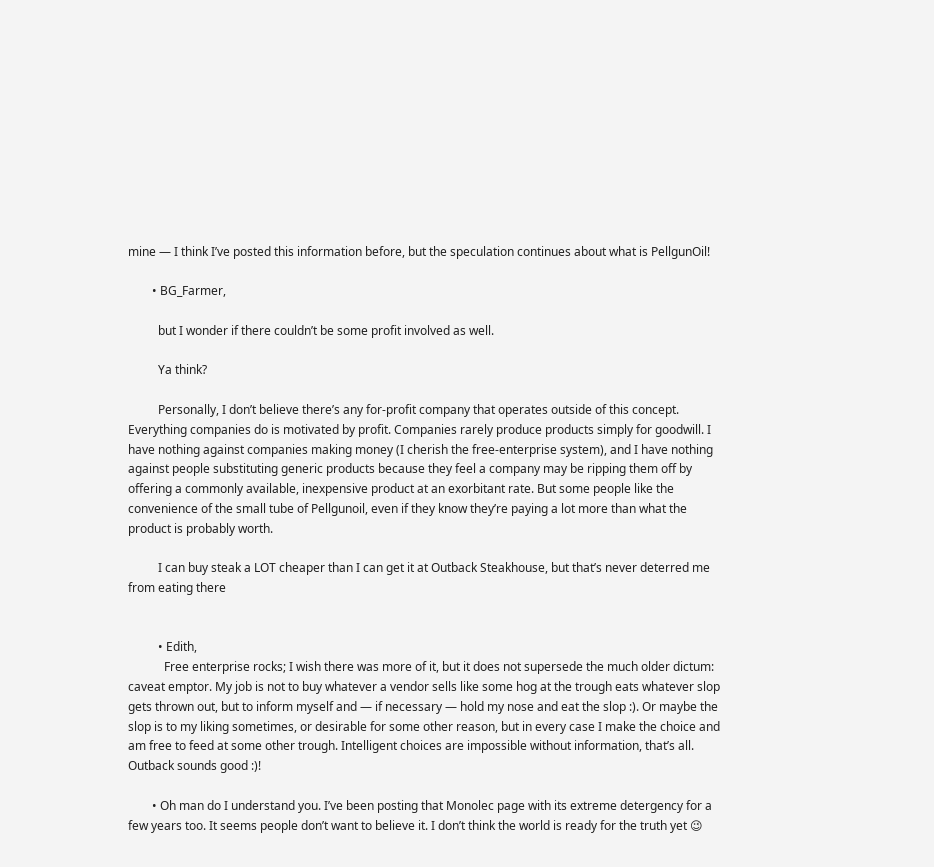mine — I think I’ve posted this information before, but the speculation continues about what is PellgunOil!

        • BG_Farmer,

          but I wonder if there couldn’t be some profit involved as well.

          Ya think?

          Personally, I don’t believe there’s any for-profit company that operates outside of this concept. Everything companies do is motivated by profit. Companies rarely produce products simply for goodwill. I have nothing against companies making money (I cherish the free-enterprise system), and I have nothing against people substituting generic products because they feel a company may be ripping them off by offering a commonly available, inexpensive product at an exorbitant rate. But some people like the convenience of the small tube of Pellgunoil, even if they know they’re paying a lot more than what the product is probably worth.

          I can buy steak a LOT cheaper than I can get it at Outback Steakhouse, but that’s never deterred me from eating there


          • Edith,
            Free enterprise rocks; I wish there was more of it, but it does not supersede the much older dictum: caveat emptor. My job is not to buy whatever a vendor sells like some hog at the trough eats whatever slop gets thrown out, but to inform myself and — if necessary — hold my nose and eat the slop :). Or maybe the slop is to my liking sometimes, or desirable for some other reason, but in every case I make the choice and am free to feed at some other trough. Intelligent choices are impossible without information, that’s all. Outback sounds good :)!

        • Oh man do I understand you. I’ve been posting that Monolec page with its extreme detergency for a few years too. It seems people don’t want to believe it. I don’t think the world is ready for the truth yet 😉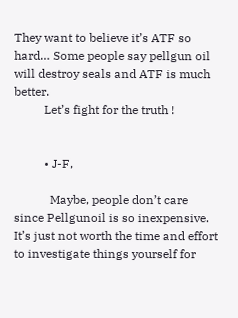They want to believe it’s ATF so hard… Some people say pellgun oil will destroy seals and ATF is much better.
          Let’s fight for the truth !


          • J-F,

            Maybe, people don’t care since Pellgunoil is so inexpensive. It’s just not worth the time and effort to investigate things yourself for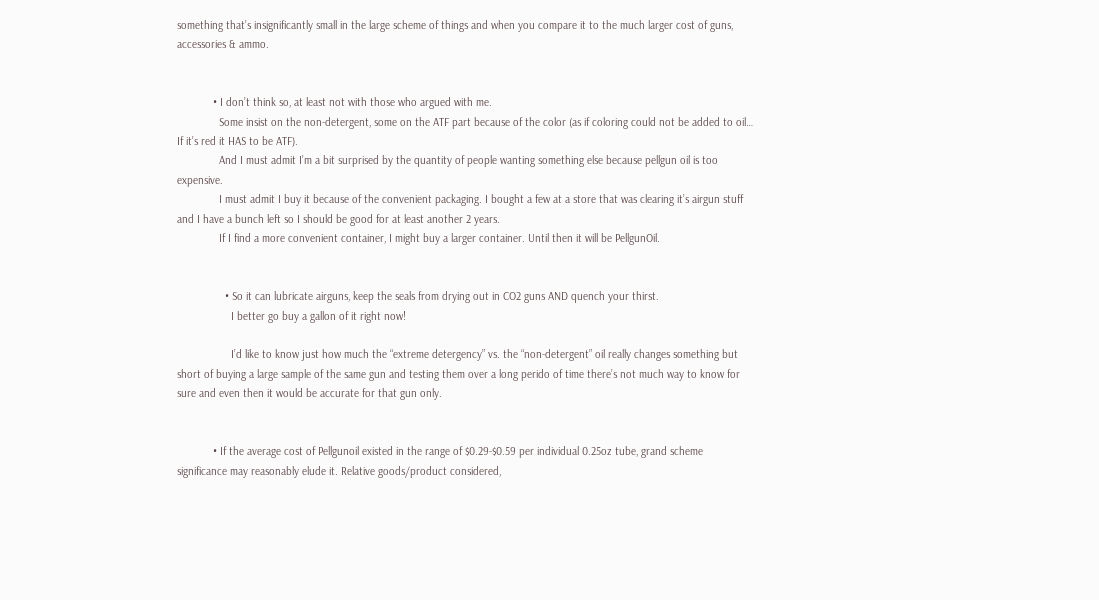something that’s insignificantly small in the large scheme of things and when you compare it to the much larger cost of guns, accessories & ammo.


            • I don’t think so, at least not with those who argued with me.
              Some insist on the non-detergent, some on the ATF part because of the color (as if coloring could not be added to oil… If it’s red it HAS to be ATF).
              And I must admit I’m a bit surprised by the quantity of people wanting something else because pellgun oil is too expensive.
              I must admit I buy it because of the convenient packaging. I bought a few at a store that was clearing it’s airgun stuff and I have a bunch left so I should be good for at least another 2 years.
              If I find a more convenient container, I might buy a larger container. Until then it will be PellgunOil.


                • So it can lubricate airguns, keep the seals from drying out in CO2 guns AND quench your thirst.
                  I better go buy a gallon of it right now!

                  I’d like to know just how much the “extreme detergency” vs. the “non-detergent” oil really changes something but short of buying a large sample of the same gun and testing them over a long perido of time there’s not much way to know for sure and even then it would be accurate for that gun only.


            • If the average cost of Pellgunoil existed in the range of $0.29-$0.59 per individual 0.25oz tube, grand scheme significance may reasonably elude it. Relative goods/product considered,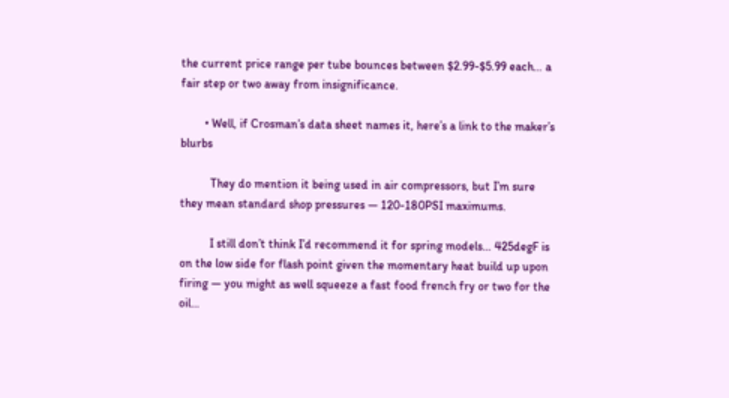the current price range per tube bounces between $2.99-$5.99 each… a fair step or two away from insignificance.

        • Well, if Crosman’s data sheet names it, here’s a link to the maker’s blurbs

          They do mention it being used in air compressors, but I’m sure they mean standard shop pressures — 120-180PSI maximums.

          I still don’t think I’d recommend it for spring models… 425degF is on the low side for flash point given the momentary heat build up upon firing — you might as well squeeze a fast food french fry or two for the oil…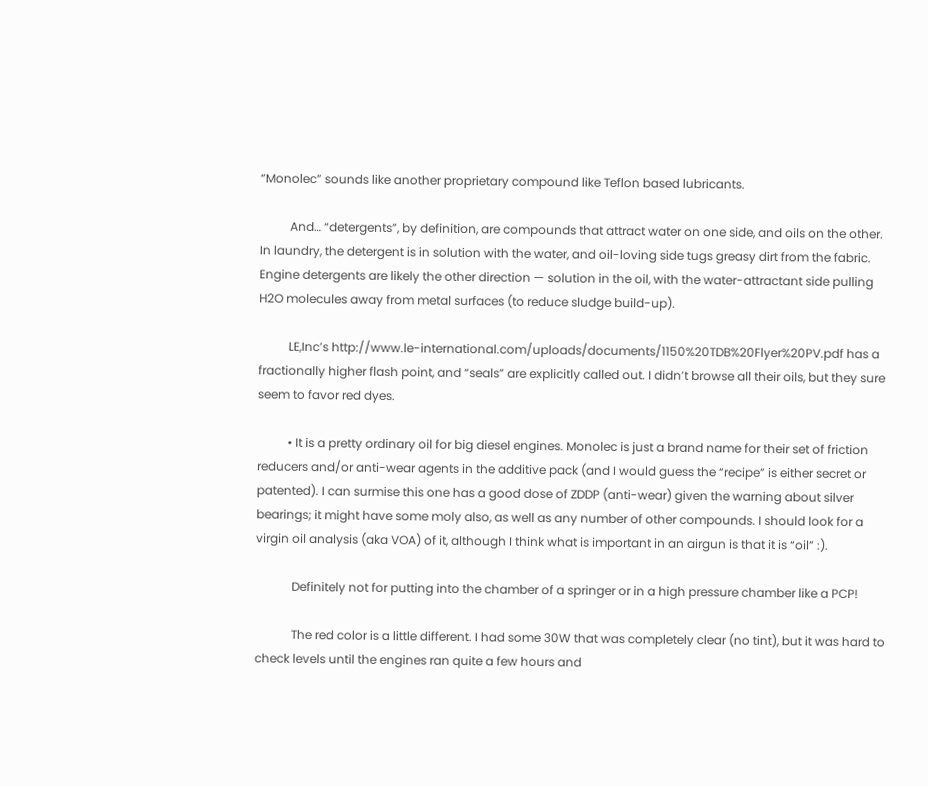“Monolec” sounds like another proprietary compound like Teflon based lubricants.

          And… “detergents”, by definition, are compounds that attract water on one side, and oils on the other. In laundry, the detergent is in solution with the water, and oil-loving side tugs greasy dirt from the fabric. Engine detergents are likely the other direction — solution in the oil, with the water-attractant side pulling H2O molecules away from metal surfaces (to reduce sludge build-up).

          LE,Inc’s http://www.le-international.com/uploads/documents/1150%20TDB%20Flyer%20PV.pdf has a fractionally higher flash point, and “seals” are explicitly called out. I didn’t browse all their oils, but they sure seem to favor red dyes.

          • It is a pretty ordinary oil for big diesel engines. Monolec is just a brand name for their set of friction reducers and/or anti-wear agents in the additive pack (and I would guess the “recipe” is either secret or patented). I can surmise this one has a good dose of ZDDP (anti-wear) given the warning about silver bearings; it might have some moly also, as well as any number of other compounds. I should look for a virgin oil analysis (aka VOA) of it, although I think what is important in an airgun is that it is “oil” :).

            Definitely not for putting into the chamber of a springer or in a high pressure chamber like a PCP!

            The red color is a little different. I had some 30W that was completely clear (no tint), but it was hard to check levels until the engines ran quite a few hours and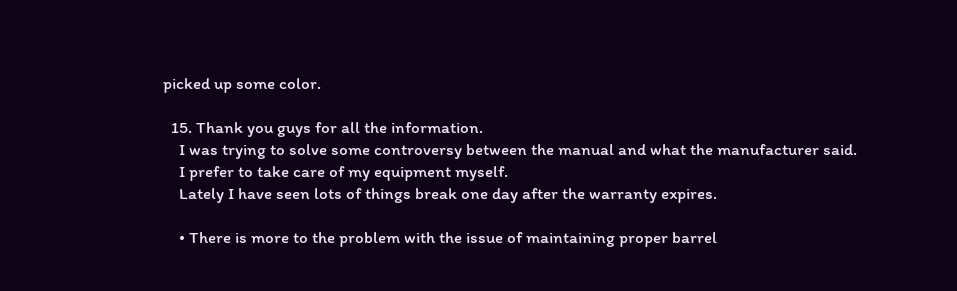picked up some color.

  15. Thank you guys for all the information.
    I was trying to solve some controversy between the manual and what the manufacturer said.
    I prefer to take care of my equipment myself.
    Lately I have seen lots of things break one day after the warranty expires.

    • There is more to the problem with the issue of maintaining proper barrel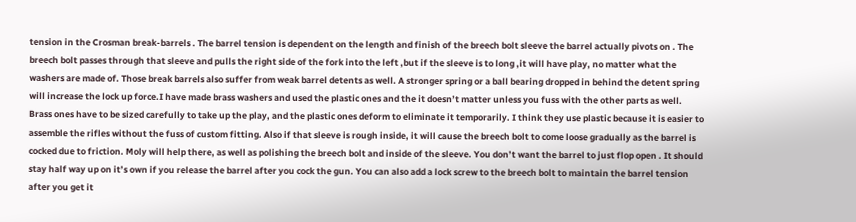tension in the Crosman break-barrels . The barrel tension is dependent on the length and finish of the breech bolt sleeve the barrel actually pivots on . The breech bolt passes through that sleeve and pulls the right side of the fork into the left ,but if the sleeve is to long ,it will have play, no matter what the washers are made of. Those break barrels also suffer from weak barrel detents as well. A stronger spring or a ball bearing dropped in behind the detent spring will increase the lock up force.I have made brass washers and used the plastic ones and the it doesn’t matter unless you fuss with the other parts as well. Brass ones have to be sized carefully to take up the play, and the plastic ones deform to eliminate it temporarily. I think they use plastic because it is easier to assemble the rifles without the fuss of custom fitting. Also if that sleeve is rough inside, it will cause the breech bolt to come loose gradually as the barrel is cocked due to friction. Moly will help there, as well as polishing the breech bolt and inside of the sleeve. You don’t want the barrel to just flop open . It should stay half way up on it’s own if you release the barrel after you cock the gun. You can also add a lock screw to the breech bolt to maintain the barrel tension after you get it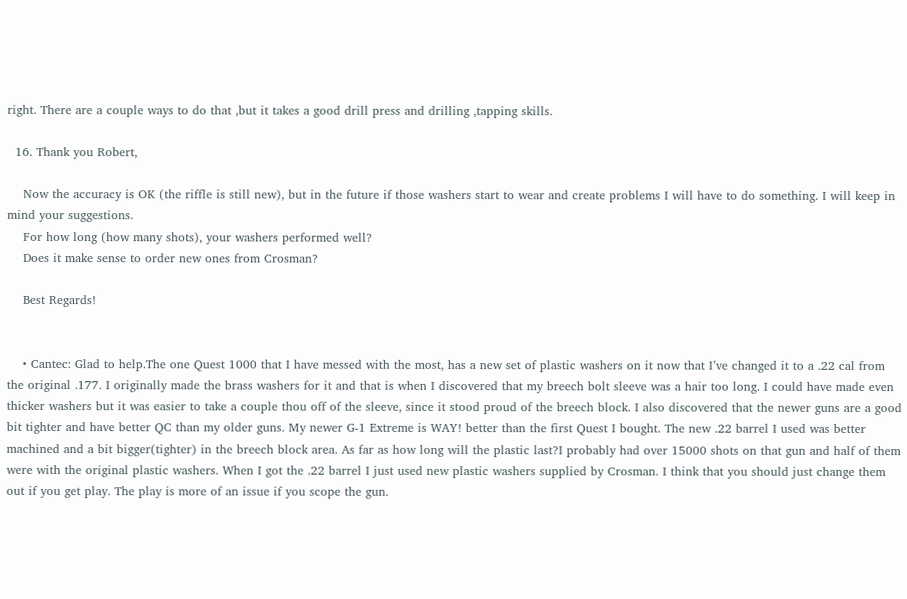right. There are a couple ways to do that ,but it takes a good drill press and drilling ,tapping skills.

  16. Thank you Robert,

    Now the accuracy is OK (the riffle is still new), but in the future if those washers start to wear and create problems I will have to do something. I will keep in mind your suggestions.
    For how long (how many shots), your washers performed well?
    Does it make sense to order new ones from Crosman?

    Best Regards!


    • Cantec: Glad to help.The one Quest 1000 that I have messed with the most, has a new set of plastic washers on it now that I’ve changed it to a .22 cal from the original .177. I originally made the brass washers for it and that is when I discovered that my breech bolt sleeve was a hair too long. I could have made even thicker washers but it was easier to take a couple thou off of the sleeve, since it stood proud of the breech block. I also discovered that the newer guns are a good bit tighter and have better QC than my older guns. My newer G-1 Extreme is WAY! better than the first Quest I bought. The new .22 barrel I used was better machined and a bit bigger(tighter) in the breech block area. As far as how long will the plastic last?I probably had over 15000 shots on that gun and half of them were with the original plastic washers. When I got the .22 barrel I just used new plastic washers supplied by Crosman. I think that you should just change them out if you get play. The play is more of an issue if you scope the gun.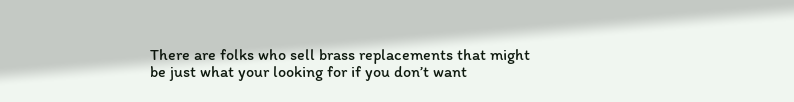There are folks who sell brass replacements that might be just what your looking for if you don’t want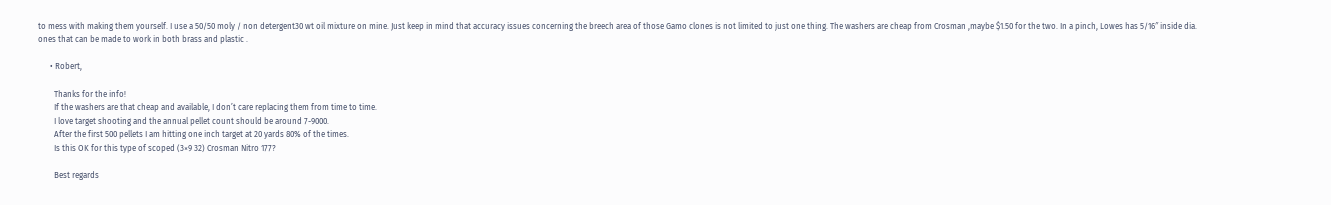to mess with making them yourself. I use a 50/50 moly / non detergent30 wt oil mixture on mine. Just keep in mind that accuracy issues concerning the breech area of those Gamo clones is not limited to just one thing. The washers are cheap from Crosman ,maybe $1.50 for the two. In a pinch, Lowes has 5/16″ inside dia. ones that can be made to work in both brass and plastic .

      • Robert,

        Thanks for the info!
        If the washers are that cheap and available, I don’t care replacing them from time to time.
        I love target shooting and the annual pellet count should be around 7-9000.
        After the first 500 pellets I am hitting one inch target at 20 yards 80% of the times.
        Is this OK for this type of scoped (3×9 32) Crosman Nitro 177?

        Best regards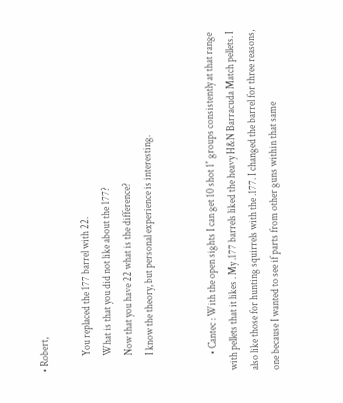• Robert,

        You replaced the 177 barrel with 22.
        What is that you did not like about the 177?
        Now that you have 22 what is the difference?
        I know the theory, but personal experience is interesting.


        • Cantec : With the open sights I can get 10 shot 1″ groups consistently at that range with pellets that it likes . My .177 barrels liked the heavy H&N Barracuda Match pellets. I also like those for hunting squirrels with the .177. I changed the barrel for three reasons, one because I wanted to see if parts from other guns within that same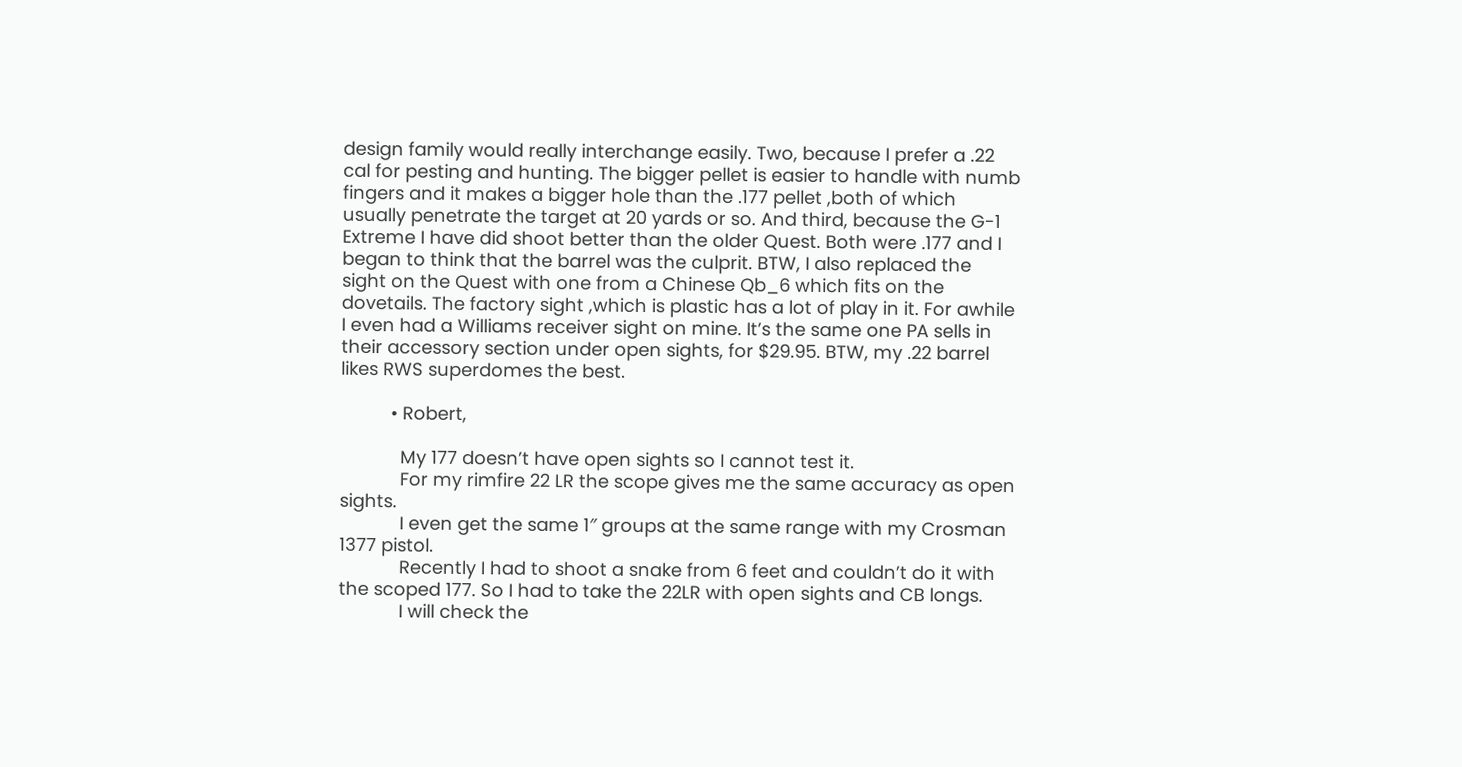design family would really interchange easily. Two, because I prefer a .22 cal for pesting and hunting. The bigger pellet is easier to handle with numb fingers and it makes a bigger hole than the .177 pellet ,both of which usually penetrate the target at 20 yards or so. And third, because the G-1 Extreme I have did shoot better than the older Quest. Both were .177 and I began to think that the barrel was the culprit. BTW, I also replaced the sight on the Quest with one from a Chinese Qb_6 which fits on the dovetails. The factory sight ,which is plastic has a lot of play in it. For awhile I even had a Williams receiver sight on mine. It’s the same one PA sells in their accessory section under open sights, for $29.95. BTW, my .22 barrel likes RWS superdomes the best.

          • Robert,

            My 177 doesn’t have open sights so I cannot test it.
            For my rimfire 22 LR the scope gives me the same accuracy as open sights.
            I even get the same 1″ groups at the same range with my Crosman 1377 pistol.
            Recently I had to shoot a snake from 6 feet and couldn’t do it with the scoped 177. So I had to take the 22LR with open sights and CB longs.
            I will check the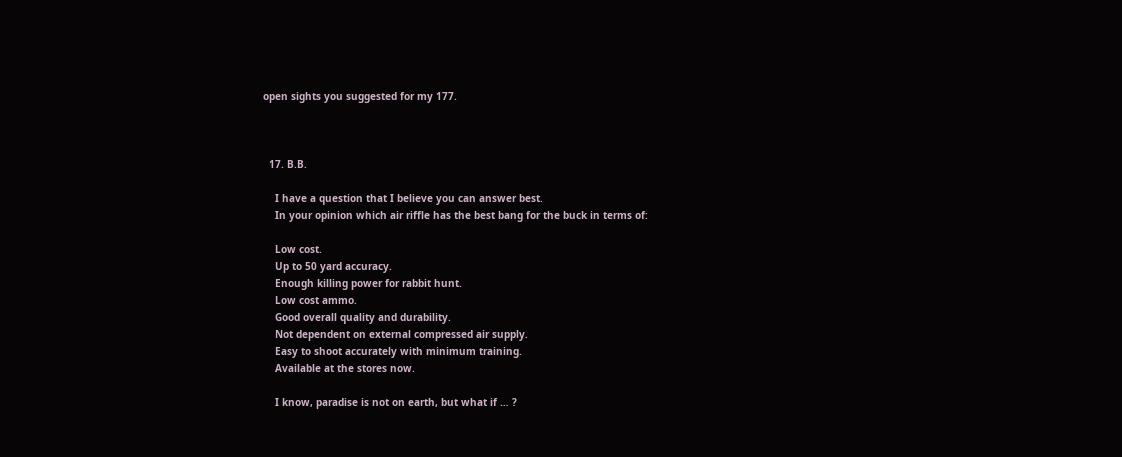open sights you suggested for my 177.



  17. B.B.

    I have a question that I believe you can answer best.
    In your opinion which air riffle has the best bang for the buck in terms of:

    Low cost.
    Up to 50 yard accuracy.
    Enough killing power for rabbit hunt.
    Low cost ammo.
    Good overall quality and durability.
    Not dependent on external compressed air supply.
    Easy to shoot accurately with minimum training.
    Available at the stores now.

    I know, paradise is not on earth, but what if … ?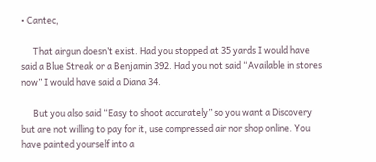• Cantec,

      That airgun doesn’t exist. Had you stopped at 35 yards I would have said a Blue Streak or a Benjamin 392. Had you not said “Available in stores now” I would have said a Diana 34.

      But you also said “Easy to shoot accurately” so you want a Discovery but are not willing to pay for it, use compressed air nor shop online. You have painted yourself into a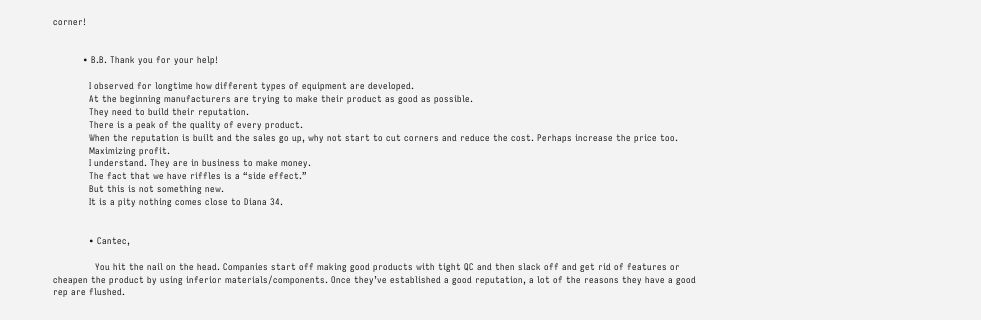corner!


          • B.B. Thank you for your help!

            I observed for longtime how different types of equipment are developed.
            At the beginning manufacturers are trying to make their product as good as possible.
            They need to build their reputation.
            There is a peak of the quality of every product.
            When the reputation is built and the sales go up, why not start to cut corners and reduce the cost. Perhaps increase the price too.
            Maximizing profit.
            I understand. They are in business to make money.
            The fact that we have riffles is a “side effect.”
            But this is not something new.
            It is a pity nothing comes close to Diana 34.


            • Cantec,

              You hit the nail on the head. Companies start off making good products with tight QC and then slack off and get rid of features or cheapen the product by using inferior materials/components. Once they’ve established a good reputation, a lot of the reasons they have a good rep are flushed.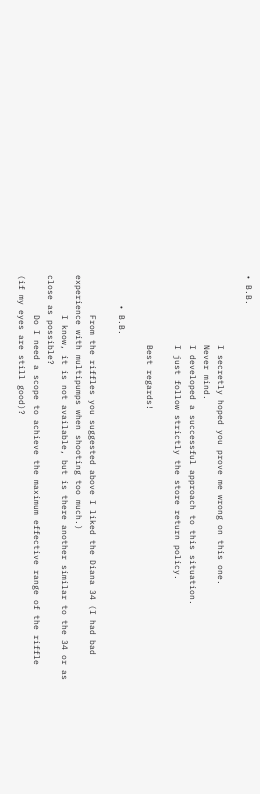• B.B.

              I secretly hoped you prove me wrong on this one.
              Never mind.
              I developed a successful approach to this situation.
              I just follow strictly the store return policy.

              Best regards!

      • B.B.

        From the riffles you suggested above I liked the Diana 34 (I had bad experience with multipumps when shooting too much.)
        I know, it is not available, but is there another similar to the 34 or as close as possible?
        Do I need a scope to achieve the maximum effective range of the riffle (if my eyes are still good)?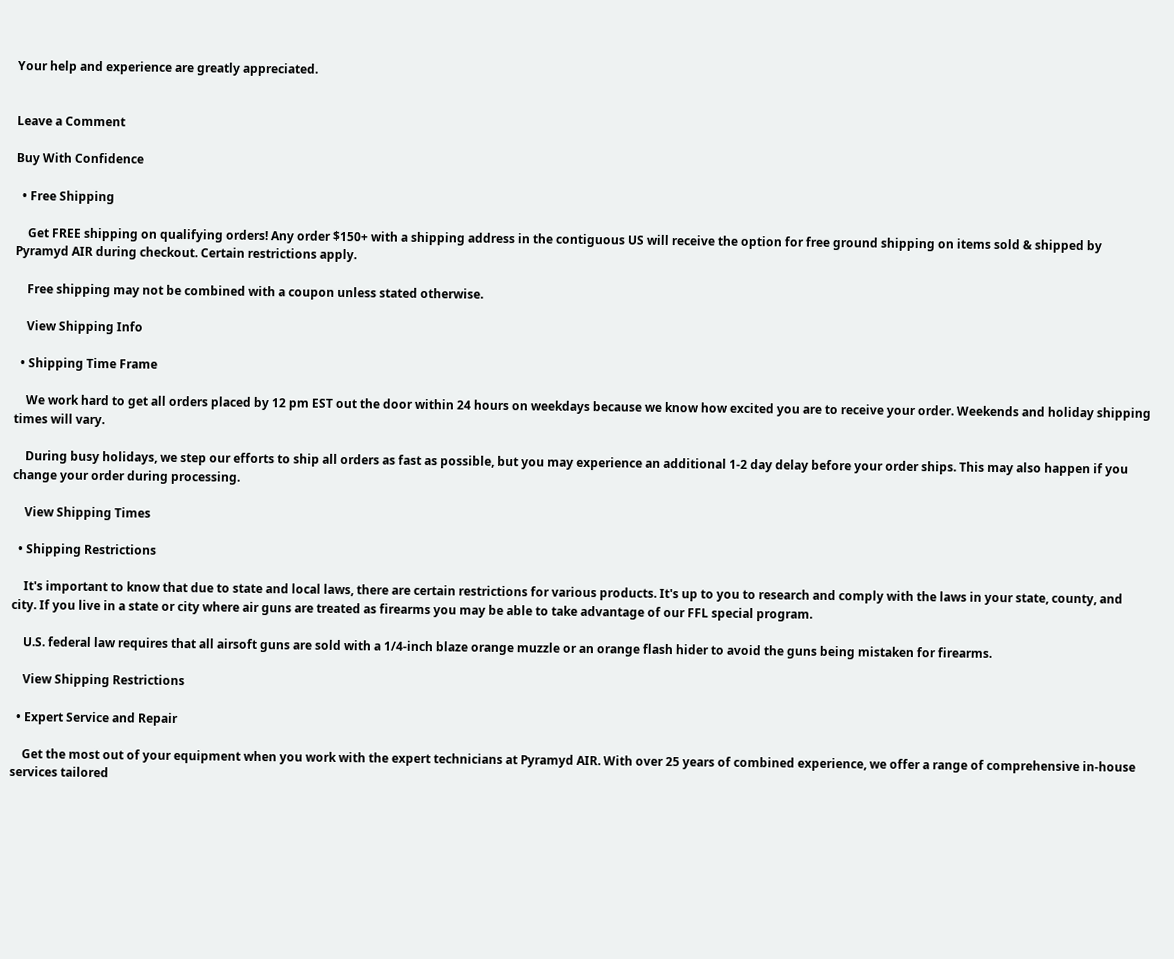Your help and experience are greatly appreciated.


Leave a Comment

Buy With Confidence

  • Free Shipping

    Get FREE shipping on qualifying orders! Any order $150+ with a shipping address in the contiguous US will receive the option for free ground shipping on items sold & shipped by Pyramyd AIR during checkout. Certain restrictions apply.

    Free shipping may not be combined with a coupon unless stated otherwise.

    View Shipping Info

  • Shipping Time Frame

    We work hard to get all orders placed by 12 pm EST out the door within 24 hours on weekdays because we know how excited you are to receive your order. Weekends and holiday shipping times will vary.

    During busy holidays, we step our efforts to ship all orders as fast as possible, but you may experience an additional 1-2 day delay before your order ships. This may also happen if you change your order during processing.

    View Shipping Times

  • Shipping Restrictions

    It's important to know that due to state and local laws, there are certain restrictions for various products. It's up to you to research and comply with the laws in your state, county, and city. If you live in a state or city where air guns are treated as firearms you may be able to take advantage of our FFL special program.

    U.S. federal law requires that all airsoft guns are sold with a 1/4-inch blaze orange muzzle or an orange flash hider to avoid the guns being mistaken for firearms.

    View Shipping Restrictions

  • Expert Service and Repair

    Get the most out of your equipment when you work with the expert technicians at Pyramyd AIR. With over 25 years of combined experience, we offer a range of comprehensive in-house services tailored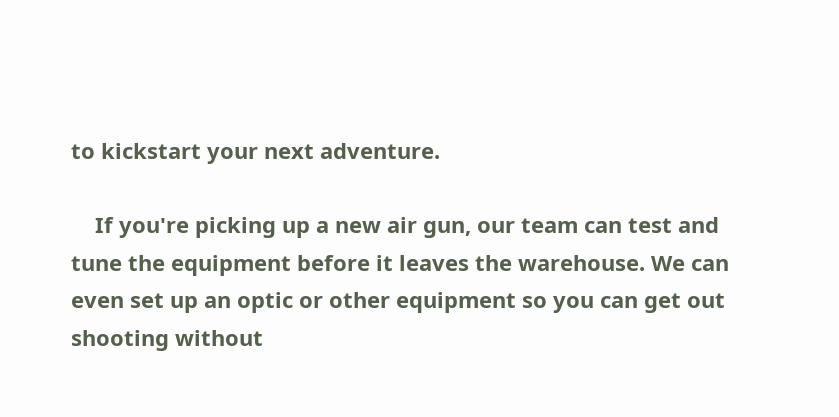to kickstart your next adventure.

    If you're picking up a new air gun, our team can test and tune the equipment before it leaves the warehouse. We can even set up an optic or other equipment so you can get out shooting without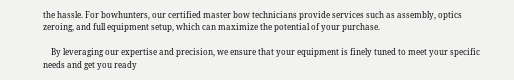the hassle. For bowhunters, our certified master bow technicians provide services such as assembly, optics zeroing, and full equipment setup, which can maximize the potential of your purchase.

    By leveraging our expertise and precision, we ensure that your equipment is finely tuned to meet your specific needs and get you ready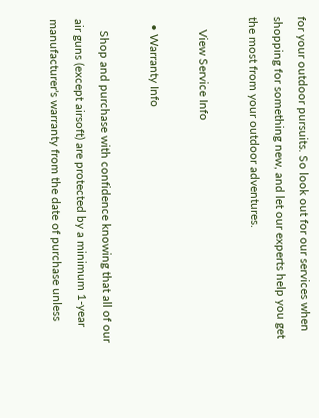for your outdoor pursuits. So look out for our services when shopping for something new, and let our experts help you get the most from your outdoor adventures.

    View Service Info

  • Warranty Info

    Shop and purchase with confidence knowing that all of our air guns (except airsoft) are protected by a minimum 1-year manufacturer's warranty from the date of purchase unless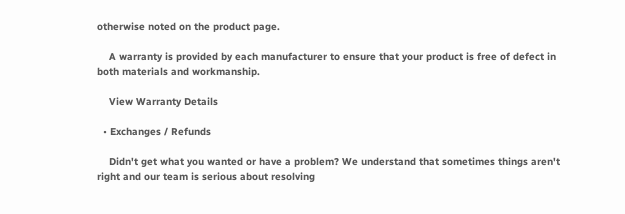otherwise noted on the product page.

    A warranty is provided by each manufacturer to ensure that your product is free of defect in both materials and workmanship.

    View Warranty Details

  • Exchanges / Refunds

    Didn't get what you wanted or have a problem? We understand that sometimes things aren't right and our team is serious about resolving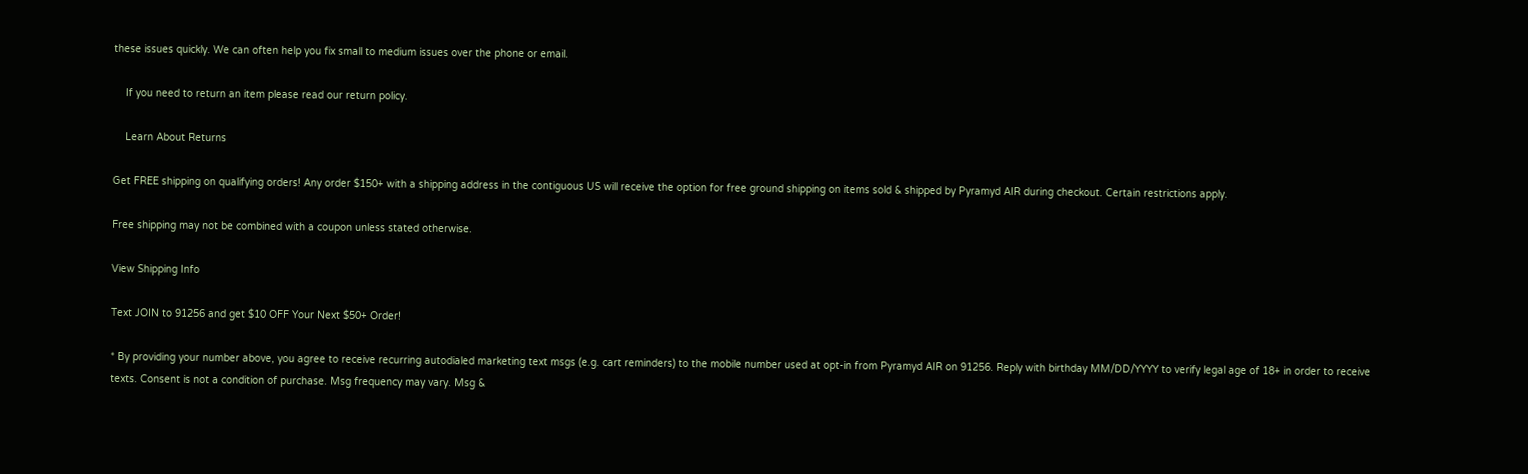these issues quickly. We can often help you fix small to medium issues over the phone or email.

    If you need to return an item please read our return policy.

    Learn About Returns

Get FREE shipping on qualifying orders! Any order $150+ with a shipping address in the contiguous US will receive the option for free ground shipping on items sold & shipped by Pyramyd AIR during checkout. Certain restrictions apply.

Free shipping may not be combined with a coupon unless stated otherwise.

View Shipping Info

Text JOIN to 91256 and get $10 OFF Your Next $50+ Order!

* By providing your number above, you agree to receive recurring autodialed marketing text msgs (e.g. cart reminders) to the mobile number used at opt-in from Pyramyd AIR on 91256. Reply with birthday MM/DD/YYYY to verify legal age of 18+ in order to receive texts. Consent is not a condition of purchase. Msg frequency may vary. Msg &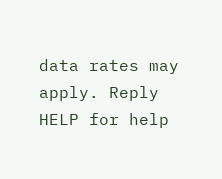data rates may apply. Reply HELP for help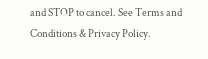and STOP to cancel. See Terms and Conditions & Privacy Policy.